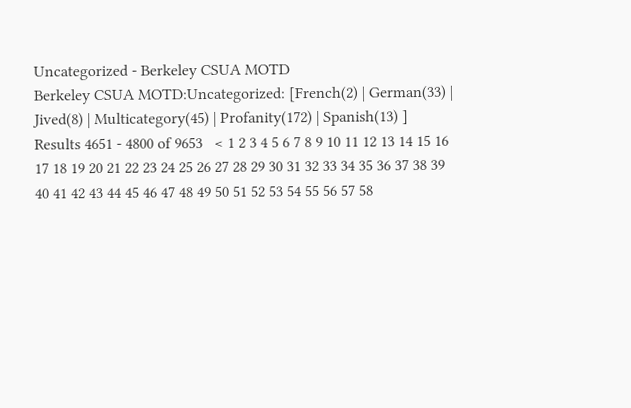Uncategorized - Berkeley CSUA MOTD
Berkeley CSUA MOTD:Uncategorized: [French(2) | German(33) | Jived(8) | Multicategory(45) | Profanity(172) | Spanish(13) ]
Results 4651 - 4800 of 9653   < 1 2 3 4 5 6 7 8 9 10 11 12 13 14 15 16 17 18 19 20 21 22 23 24 25 26 27 28 29 30 31 32 33 34 35 36 37 38 39 40 41 42 43 44 45 46 47 48 49 50 51 52 53 54 55 56 57 58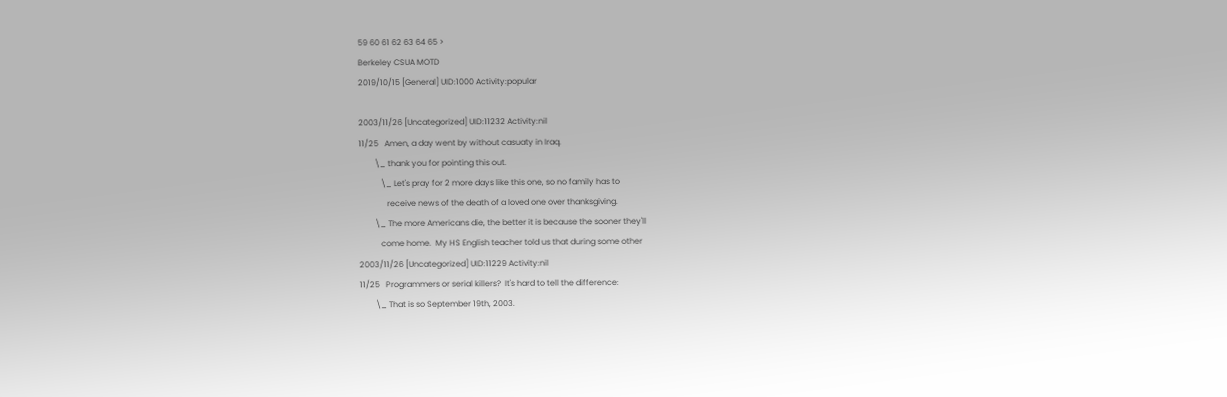59 60 61 62 63 64 65 >
Berkeley CSUA MOTD
2019/10/15 [General] UID:1000 Activity:popular

2003/11/26 [Uncategorized] UID:11232 Activity:nil
11/25   Amen, a day went by without casuaty in Iraq.
        \_ thank you for pointing this out.
           \_ Let's pray for 2 more days like this one, so no family has to
              receive news of the death of a loved one over thanksgiving.
        \_ The more Americans die, the better it is because the sooner they'll
           come home.  My HS English teacher told us that during some other
2003/11/26 [Uncategorized] UID:11229 Activity:nil
11/25   Programmers or serial killers?  It's hard to tell the difference:
        \_ That is so September 19th, 2003.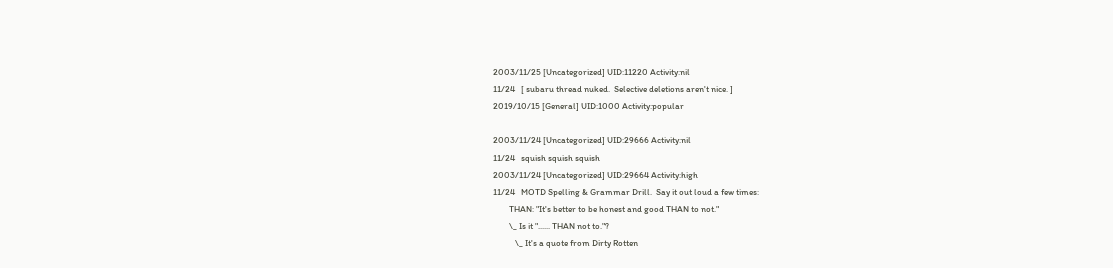2003/11/25 [Uncategorized] UID:11220 Activity:nil
11/24   [ subaru thread nuked.  Selective deletions aren't nice. ]
2019/10/15 [General] UID:1000 Activity:popular

2003/11/24 [Uncategorized] UID:29666 Activity:nil
11/24   squish squish squish
2003/11/24 [Uncategorized] UID:29664 Activity:high
11/24   MOTD Spelling & Grammar Drill.  Say it out loud a few times:
        THAN: "It's better to be honest and good THAN to not."
        \_ Is it "...... THAN not to."?
           \_ It's a quote from Dirty Rotten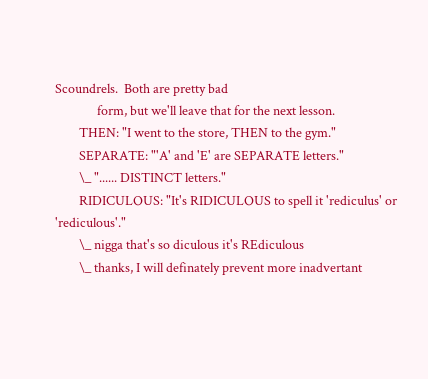Scoundrels.  Both are pretty bad
              form, but we'll leave that for the next lesson.
        THEN: "I went to the store, THEN to the gym."
        SEPARATE: "'A' and 'E' are SEPARATE letters."
        \_ "...... DISTINCT letters."
        RIDICULOUS: "It's RIDICULOUS to spell it 'rediculus' or 'rediculous'."
        \_ nigga that's so diculous it's REdiculous
        \_ thanks, I will definately prevent more inadvertant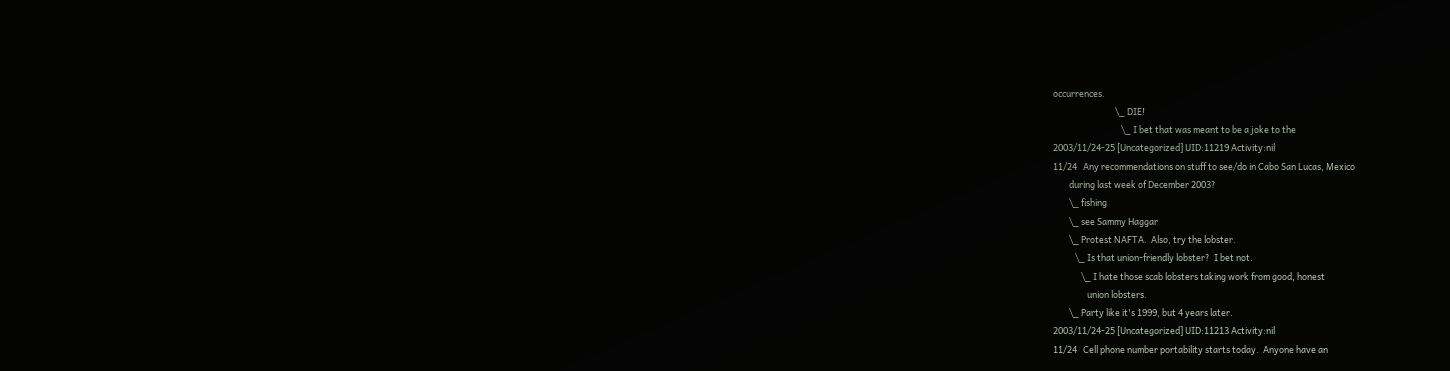occurrences.
                               \_ DIE!
                                  \_ I bet that was meant to be a joke to the
2003/11/24-25 [Uncategorized] UID:11219 Activity:nil
11/24   Any recommendations on stuff to see/do in Cabo San Lucas, Mexico
        during last week of December 2003?
        \_ fishing
        \_ see Sammy Haggar
        \_ Protest NAFTA.  Also, try the lobster.
           \_ Is that union-friendly lobster?  I bet not.
              \_ I hate those scab lobsters taking work from good, honest
                 union lobsters.
        \_ Party like it's 1999, but 4 years later.
2003/11/24-25 [Uncategorized] UID:11213 Activity:nil
11/24   Cell phone number portability starts today.  Anyone have an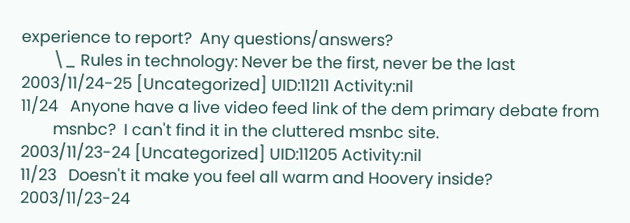experience to report?  Any questions/answers?
        \_ Rules in technology: Never be the first, never be the last
2003/11/24-25 [Uncategorized] UID:11211 Activity:nil
11/24   Anyone have a live video feed link of the dem primary debate from
        msnbc?  I can't find it in the cluttered msnbc site.
2003/11/23-24 [Uncategorized] UID:11205 Activity:nil
11/23   Doesn't it make you feel all warm and Hoovery inside?
2003/11/23-24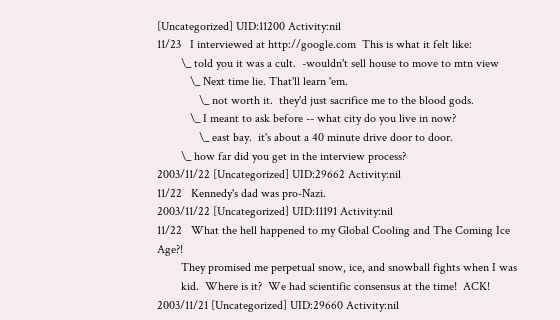[Uncategorized] UID:11200 Activity:nil
11/23   I interviewed at http://google.com  This is what it felt like:
        \_ told you it was a cult.  -wouldn't sell house to move to mtn view
           \_ Next time lie. That'll learn 'em.
              \_ not worth it.  they'd just sacrifice me to the blood gods.
           \_ I meant to ask before -- what city do you live in now?
              \_ east bay.  it's about a 40 minute drive door to door.
        \_ how far did you get in the interview process?
2003/11/22 [Uncategorized] UID:29662 Activity:nil
11/22   Kennedy's dad was pro-Nazi.
2003/11/22 [Uncategorized] UID:11191 Activity:nil
11/22   What the hell happened to my Global Cooling and The Coming Ice Age?!
        They promised me perpetual snow, ice, and snowball fights when I was
        kid.  Where is it?  We had scientific consensus at the time!  ACK!
2003/11/21 [Uncategorized] UID:29660 Activity:nil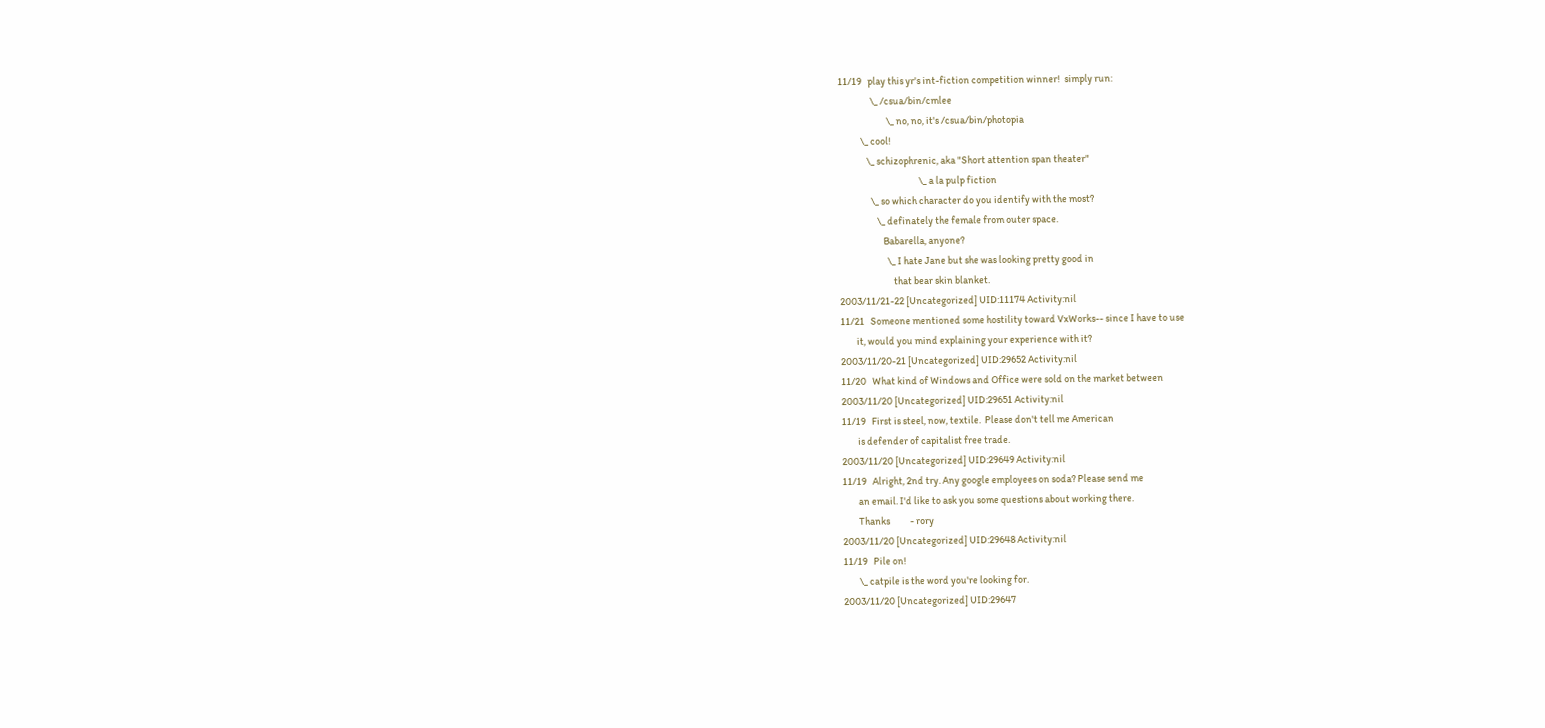11/19   play this yr's int-fiction competition winner!  simply run:
                \_ /csua/bin/cmlee
                        \_ no, no, it's /csua/bin/photopia
           \_ cool!
              \_ schizophrenic, aka "Short attention span theater"
                                        \_ a la pulp fiction
                \_ so which character do you identify with the most?
                   \_ definately the female from outer space.
                      Babarella, anyone?
                        \_ I hate Jane but she was looking pretty good in
                           that bear skin blanket.
2003/11/21-22 [Uncategorized] UID:11174 Activity:nil
11/21   Someone mentioned some hostility toward VxWorks-- since I have to use
        it, would you mind explaining your experience with it?
2003/11/20-21 [Uncategorized] UID:29652 Activity:nil
11/20   What kind of Windows and Office were sold on the market between
2003/11/20 [Uncategorized] UID:29651 Activity:nil
11/19   First is steel, now, textile.  Please don't tell me American
        is defender of capitalist free trade.
2003/11/20 [Uncategorized] UID:29649 Activity:nil
11/19   Alright, 2nd try. Any google employees on soda? Please send me
        an email. I'd like to ask you some questions about working there.
        Thanks          - rory
2003/11/20 [Uncategorized] UID:29648 Activity:nil
11/19   Pile on!
        \_ catpile is the word you're looking for.
2003/11/20 [Uncategorized] UID:29647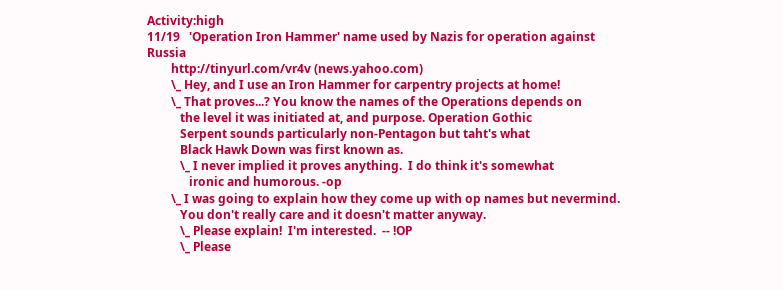Activity:high
11/19   'Operation Iron Hammer' name used by Nazis for operation against Russia
        http://tinyurl.com/vr4v (news.yahoo.com)
        \_ Hey, and I use an Iron Hammer for carpentry projects at home!
        \_ That proves...? You know the names of the Operations depends on
           the level it was initiated at, and purpose. Operation Gothic
           Serpent sounds particularly non-Pentagon but taht's what
           Black Hawk Down was first known as.
           \_ I never implied it proves anything.  I do think it's somewhat
              ironic and humorous. -op
        \_ I was going to explain how they come up with op names but nevermind.
           You don't really care and it doesn't matter anyway.
           \_ Please explain!  I'm interested.  -- !OP
           \_ Please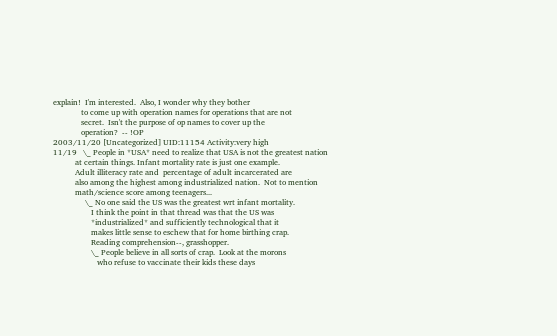explain!  I'm interested.  Also, I wonder why they bother
              to come up with operation names for operations that are not
              secret.  Isn't the purpose of op names to cover up the
              operation?  -- !OP
2003/11/20 [Uncategorized] UID:11154 Activity:very high
11/19   \_ People in *USA* need to realize that USA is not the greatest nation
           at certain things. Infant mortality rate is just one example.
           Adult illiteracy rate and  percentage of adult incarcerated are
           also among the highest among industrialized nation.  Not to mention
           math/science score among teenagers...
                \_ No one said the US was the greatest wrt infant mortality.
                   I think the point in that thread was that the US was
                   *industrialized* and sufficiently technological that it
                   makes little sense to eschew that for home birthing crap.
                   Reading comprehension--, grasshopper.
                   \_ People believe in all sorts of crap.  Look at the morons
                      who refuse to vaccinate their kids these days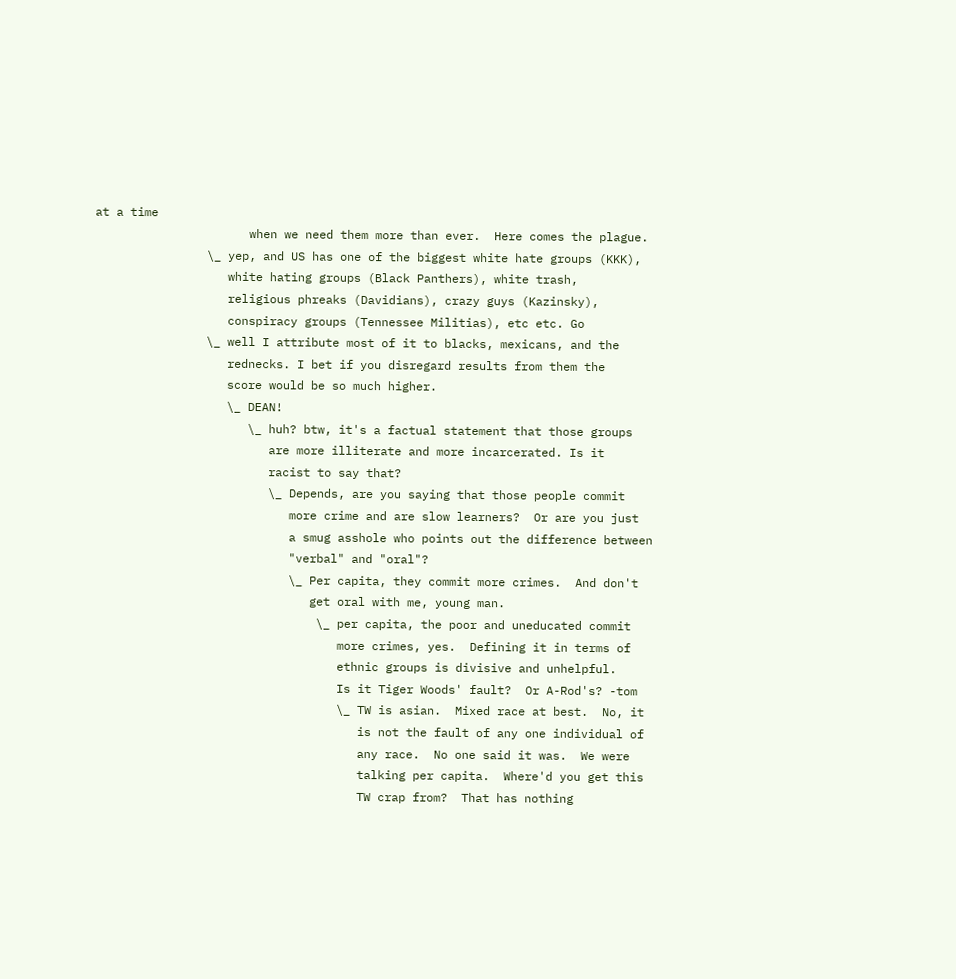at a time
                      when we need them more than ever.  Here comes the plague.
                \_ yep, and US has one of the biggest white hate groups (KKK),
                   white hating groups (Black Panthers), white trash,
                   religious phreaks (Davidians), crazy guys (Kazinsky),
                   conspiracy groups (Tennessee Militias), etc etc. Go
                \_ well I attribute most of it to blacks, mexicans, and the
                   rednecks. I bet if you disregard results from them the
                   score would be so much higher.
                   \_ DEAN!
                      \_ huh? btw, it's a factual statement that those groups
                         are more illiterate and more incarcerated. Is it
                         racist to say that?
                         \_ Depends, are you saying that those people commit
                            more crime and are slow learners?  Or are you just
                            a smug asshole who points out the difference between
                            "verbal" and "oral"?
                            \_ Per capita, they commit more crimes.  And don't
                               get oral with me, young man.
                                \_ per capita, the poor and uneducated commit
                                   more crimes, yes.  Defining it in terms of
                                   ethnic groups is divisive and unhelpful.
                                   Is it Tiger Woods' fault?  Or A-Rod's? -tom
                                   \_ TW is asian.  Mixed race at best.  No, it
                                      is not the fault of any one individual of
                                      any race.  No one said it was.  We were
                                      talking per capita.  Where'd you get this
                                      TW crap from?  That has nothing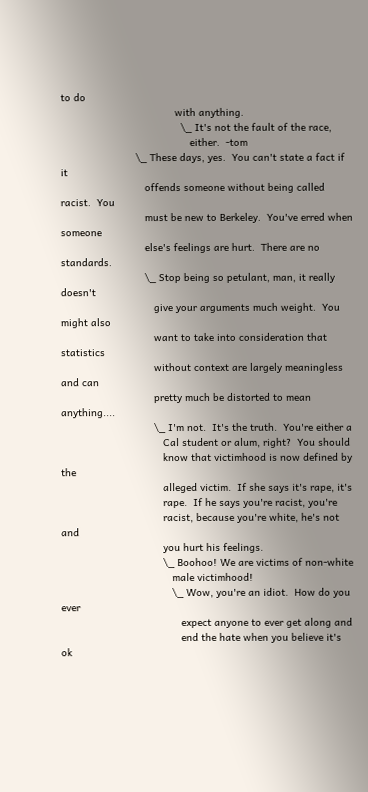to do
                                      with anything.
                                        \_ It's not the fault of the race,
                                           either.  -tom
                         \_ These days, yes.  You can't state a fact if it
                            offends someone without being called racist.  You
                            must be new to Berkeley.  You've erred when someone
                            else's feelings are hurt.  There are no standards.
                            \_ Stop being so petulant, man, it really doesn't
                               give your arguments much weight.  You might also
                               want to take into consideration that statistics
                               without context are largely meaningless and can
                               pretty much be distorted to mean anything....
                               \_ I'm not.  It's the truth.  You're either a
                                  Cal student or alum, right?  You should
                                  know that victimhood is now defined by the
                                  alleged victim.  If she says it's rape, it's
                                  rape.  If he says you're racist, you're
                                  racist, because you're white, he's not and
                                  you hurt his feelings.
                                  \_ Boohoo! We are victims of non-white
                                     male victimhood!
                                     \_ Wow, you're an idiot.  How do you ever
                                        expect anyone to ever get along and
                                        end the hate when you believe it's ok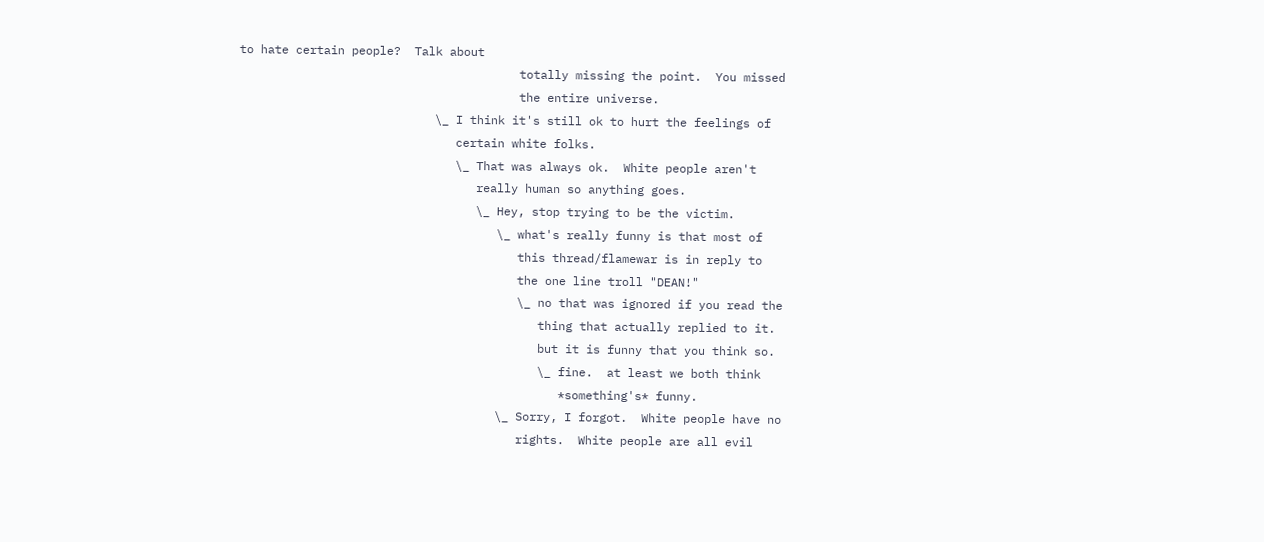to hate certain people?  Talk about
                                        totally missing the point.  You missed
                                        the entire universe.
                            \_ I think it's still ok to hurt the feelings of
                               certain white folks.
                               \_ That was always ok.  White people aren't
                                  really human so anything goes.
                                  \_ Hey, stop trying to be the victim.
                                     \_ what's really funny is that most of
                                        this thread/flamewar is in reply to
                                        the one line troll "DEAN!"
                                        \_ no that was ignored if you read the
                                           thing that actually replied to it.
                                           but it is funny that you think so.
                                           \_ fine.  at least we both think
                                              *something's* funny.
                                     \_ Sorry, I forgot.  White people have no
                                        rights.  White people are all evil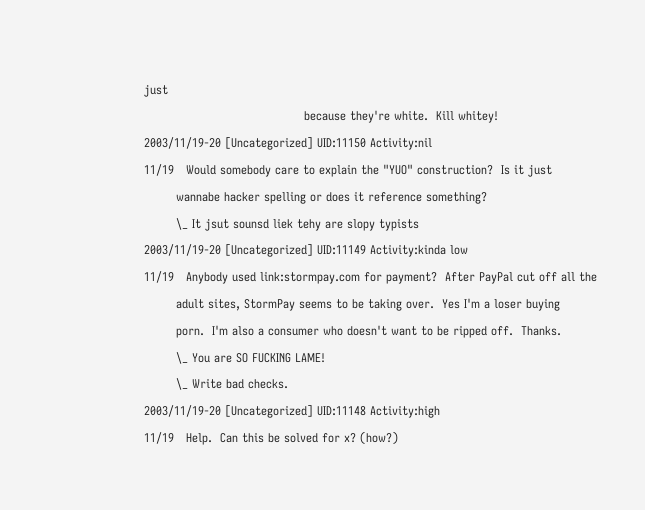just
                                        because they're white.  Kill whitey!
2003/11/19-20 [Uncategorized] UID:11150 Activity:nil
11/19   Would somebody care to explain the "YUO" construction?  Is it just
        wannabe hacker spelling or does it reference something?
        \_ It jsut sounsd liek tehy are slopy typists
2003/11/19-20 [Uncategorized] UID:11149 Activity:kinda low
11/19   Anybody used link:stormpay.com for payment?  After PayPal cut off all the
        adult sites, StormPay seems to be taking over.  Yes I'm a loser buying
        porn.  I'm also a consumer who doesn't want to be ripped off.  Thanks.
        \_ You are SO FUCKING LAME!
        \_ Write bad checks.
2003/11/19-20 [Uncategorized] UID:11148 Activity:high
11/19   Help.  Can this be solved for x? (how?)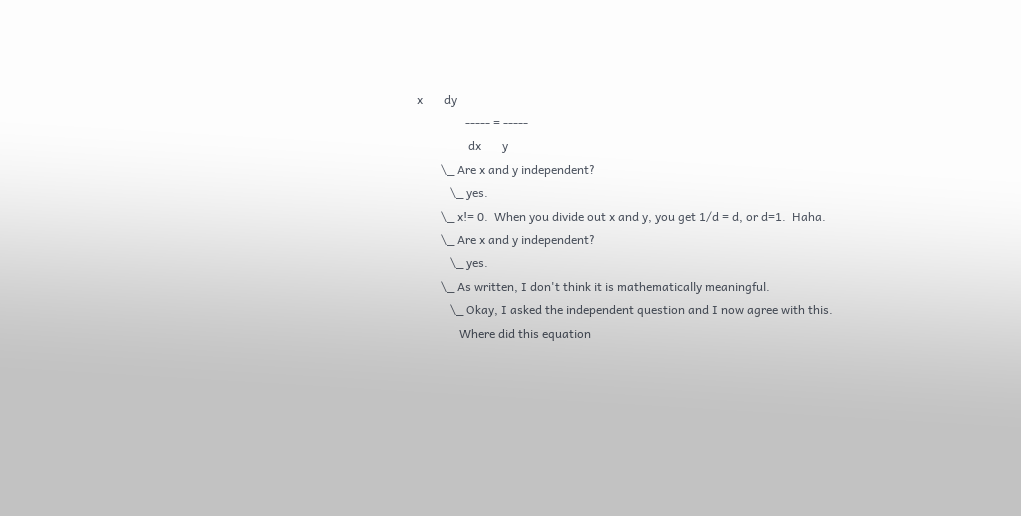x       dy
                ----- = -----
                 dx       y
        \_ Are x and y independent?
           \_ yes.
        \_ x!= 0.  When you divide out x and y, you get 1/d = d, or d=1.  Haha.
        \_ Are x and y independent?
           \_ yes.
        \_ As written, I don't think it is mathematically meaningful.
           \_ Okay, I asked the independent question and I now agree with this.
              Where did this equation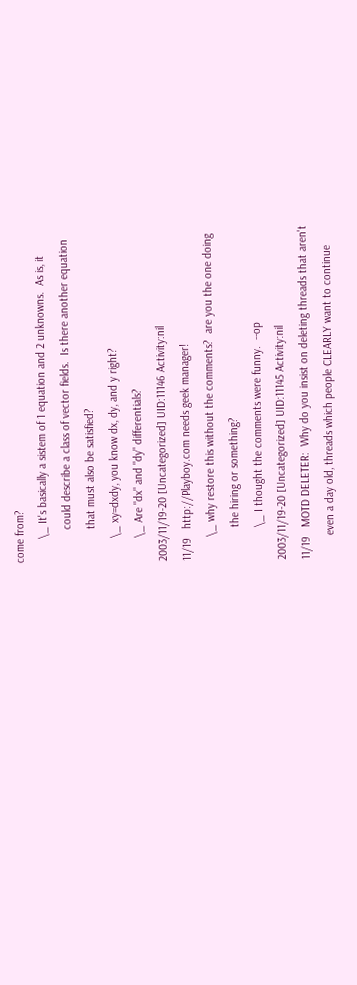come from?
        \_ It's basically a sistem of 1 equation and 2 unknowns.  As is, it
           could describe a class of vector fields.  Is there another equation
           that must also be satisfied?
        \_ xy=dxdy, you know dx, dy, and y right?
        \_ Are "dx" and "dy" differentials?
2003/11/19-20 [Uncategorized] UID:11146 Activity:nil
11/19   http://Playboy.com needs geek manager!
        \_ why restore this without the comments?  are you the one doing
           the hiring or something?
           \_ I thought the comments were funny.  --op
2003/11/19-20 [Uncategorized] UID:11145 Activity:nil
11/19   MOTD DELETER:  Why do you insist on deleting threads that aren't
        even a day old, threads which people CLEARLY want to continue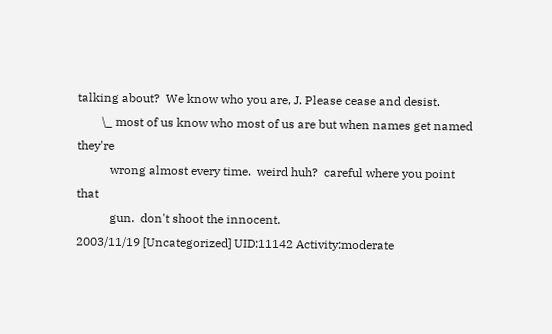talking about?  We know who you are, J. Please cease and desist.
        \_ most of us know who most of us are but when names get named they're
           wrong almost every time.  weird huh?  careful where you point that
           gun.  don't shoot the innocent.
2003/11/19 [Uncategorized] UID:11142 Activity:moderate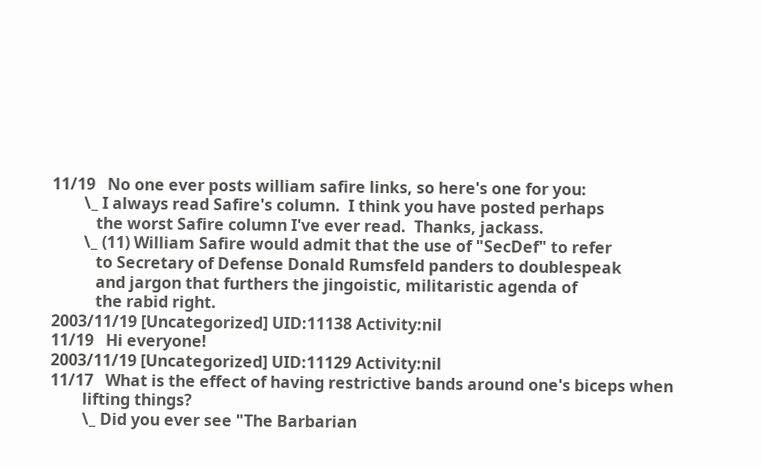11/19   No one ever posts william safire links, so here's one for you:
        \_ I always read Safire's column.  I think you have posted perhaps
           the worst Safire column I've ever read.  Thanks, jackass.
        \_ (11) William Safire would admit that the use of "SecDef" to refer
           to Secretary of Defense Donald Rumsfeld panders to doublespeak
           and jargon that furthers the jingoistic, militaristic agenda of
           the rabid right.
2003/11/19 [Uncategorized] UID:11138 Activity:nil
11/19   Hi everyone!
2003/11/19 [Uncategorized] UID:11129 Activity:nil
11/17   What is the effect of having restrictive bands around one's biceps when
        lifting things?
        \_ Did you ever see "The Barbarian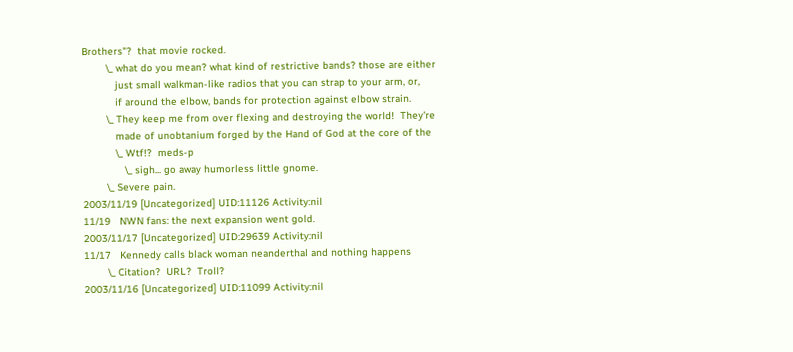Brothers"?  that movie rocked.
        \_ what do you mean? what kind of restrictive bands? those are either
           just small walkman-like radios that you can strap to your arm, or,
           if around the elbow, bands for protection against elbow strain.
        \_ They keep me from over flexing and destroying the world!  They're
           made of unobtanium forged by the Hand of God at the core of the
           \_ Wtf!?  meds-p
              \_ sigh... go away humorless little gnome.
        \_ Severe pain.
2003/11/19 [Uncategorized] UID:11126 Activity:nil
11/19   NWN fans: the next expansion went gold.
2003/11/17 [Uncategorized] UID:29639 Activity:nil
11/17   Kennedy calls black woman neanderthal and nothing happens
        \_ Citation?  URL?  Troll?
2003/11/16 [Uncategorized] UID:11099 Activity:nil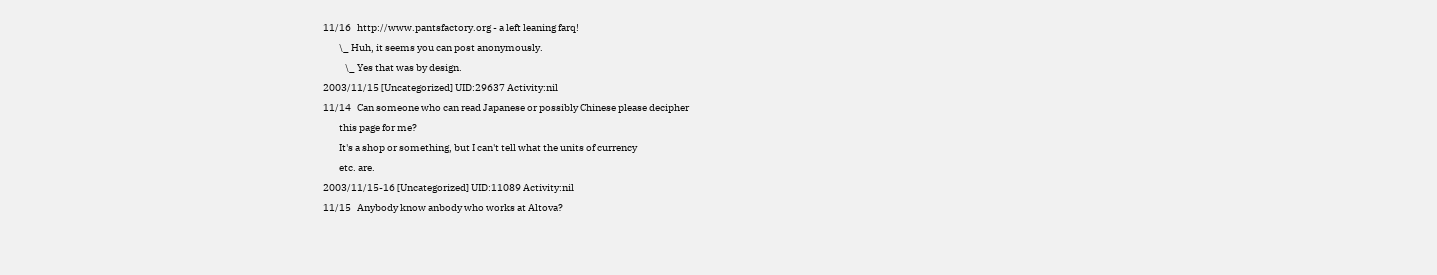11/16   http://www.pantsfactory.org - a left leaning farq!
        \_ Huh, it seems you can post anonymously.
           \_ Yes that was by design.
2003/11/15 [Uncategorized] UID:29637 Activity:nil
11/14   Can someone who can read Japanese or possibly Chinese please decipher
        this page for me?
        It's a shop or something, but I can't tell what the units of currency
        etc. are.
2003/11/15-16 [Uncategorized] UID:11089 Activity:nil
11/15   Anybody know anbody who works at Altova?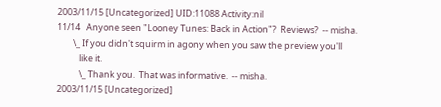2003/11/15 [Uncategorized] UID:11088 Activity:nil
11/14   Anyone seen "Looney Tunes: Back in Action"?  Reviews?  -- misha.
        \_ If you didn't squirm in agony when you saw the preview you'll
           like it.
           \_ Thank you.  That was informative.  -- misha.
2003/11/15 [Uncategorized]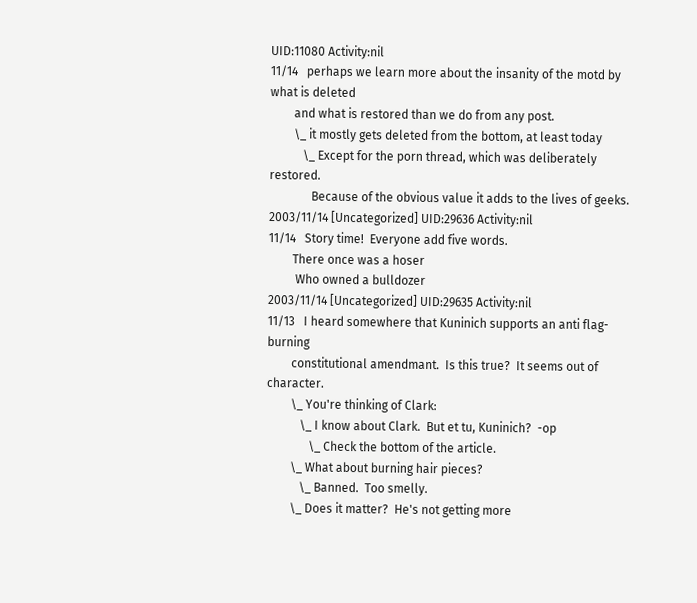UID:11080 Activity:nil
11/14   perhaps we learn more about the insanity of the motd by what is deleted
        and what is restored than we do from any post.
        \_ it mostly gets deleted from the bottom, at least today
           \_ Except for the porn thread, which was deliberately restored.
              Because of the obvious value it adds to the lives of geeks.
2003/11/14 [Uncategorized] UID:29636 Activity:nil
11/14   Story time!  Everyone add five words.
        There once was a hoser
         Who owned a bulldozer
2003/11/14 [Uncategorized] UID:29635 Activity:nil
11/13   I heard somewhere that Kuninich supports an anti flag-burning
        constitutional amendmant.  Is this true?  It seems out of character.
        \_ You're thinking of Clark:
           \_ I know about Clark.  But et tu, Kuninich?  -op
              \_ Check the bottom of the article.
        \_ What about burning hair pieces?
           \_ Banned.  Too smelly.
        \_ Does it matter?  He's not getting more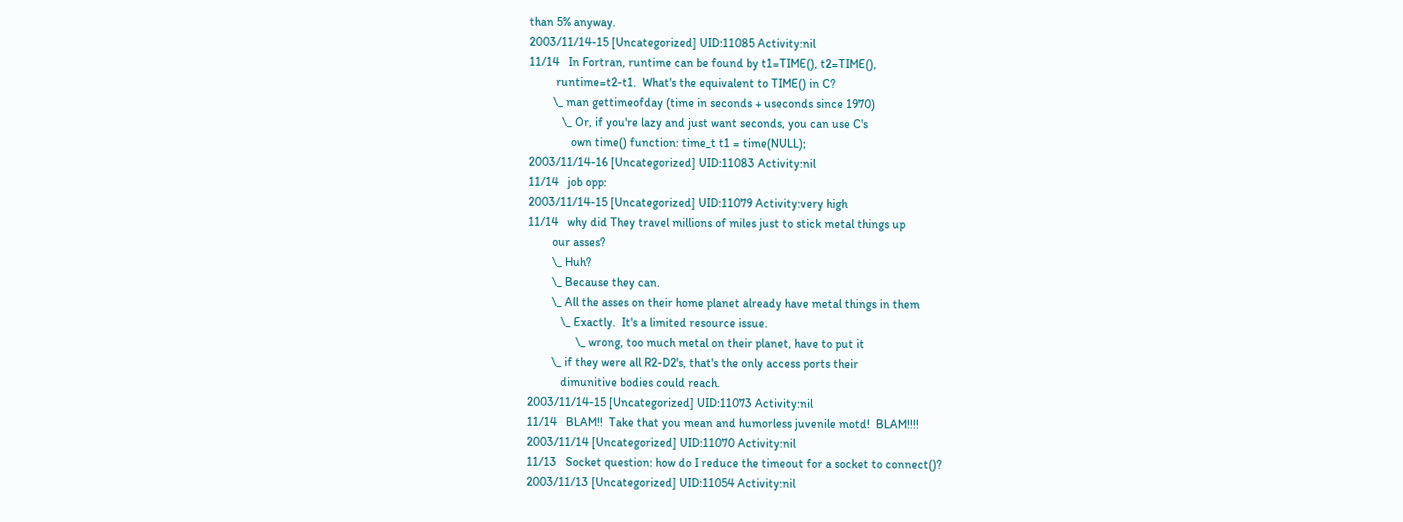than 5% anyway.
2003/11/14-15 [Uncategorized] UID:11085 Activity:nil
11/14   In Fortran, runtime can be found by t1=TIME(), t2=TIME(),
         runtime=t2-t1.  What's the equivalent to TIME() in C?
        \_ man gettimeofday (time in seconds + useconds since 1970)
           \_ Or, if you're lazy and just want seconds, you can use C's
              own time() function: time_t t1 = time(NULL);
2003/11/14-16 [Uncategorized] UID:11083 Activity:nil
11/14   job opp:
2003/11/14-15 [Uncategorized] UID:11079 Activity:very high
11/14   why did They travel millions of miles just to stick metal things up
        our asses?
        \_ Huh?
        \_ Because they can.
        \_ All the asses on their home planet already have metal things in them
           \_ Exactly.  It's a limited resource issue.
                \_ wrong, too much metal on their planet, have to put it
        \_ if they were all R2-D2's, that's the only access ports their
           dimunitive bodies could reach.
2003/11/14-15 [Uncategorized] UID:11073 Activity:nil
11/14   BLAM!!  Take that you mean and humorless juvenile motd!  BLAM!!!!
2003/11/14 [Uncategorized] UID:11070 Activity:nil
11/13   Socket question: how do I reduce the timeout for a socket to connect()?
2003/11/13 [Uncategorized] UID:11054 Activity:nil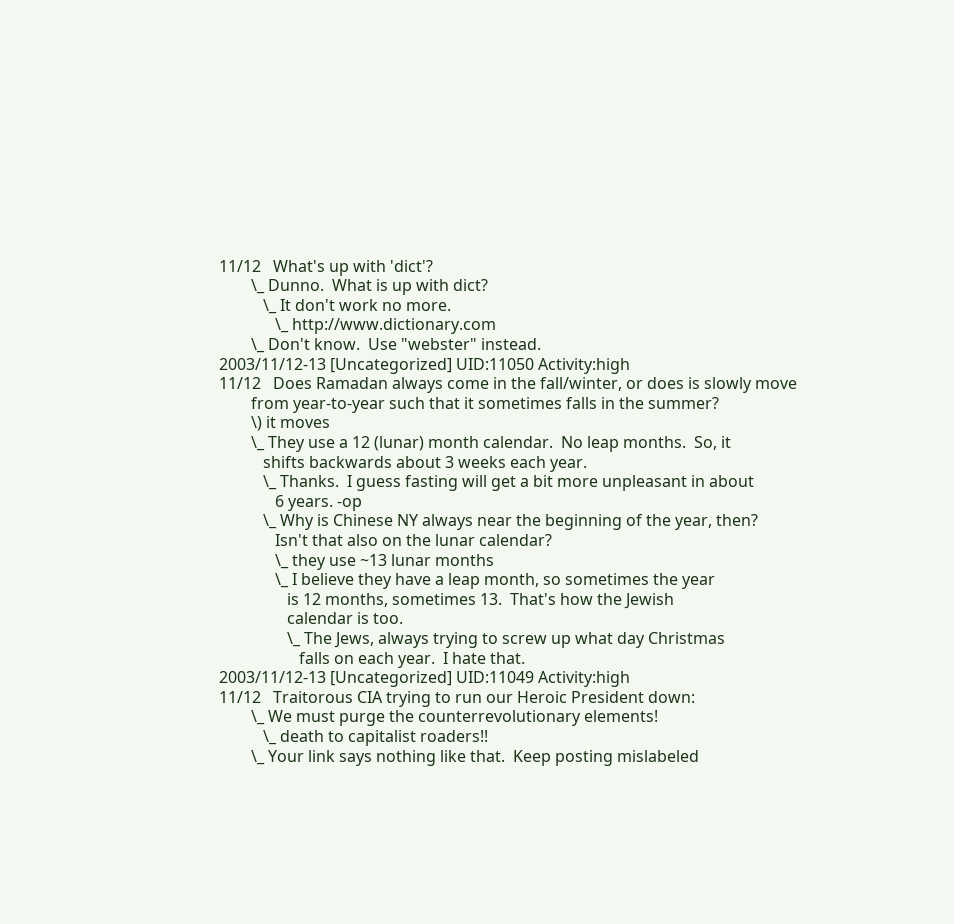11/12   What's up with 'dict'?
        \_ Dunno.  What is up with dict?
           \_ It don't work no more.
              \_ http://www.dictionary.com
        \_ Don't know.  Use "webster" instead.
2003/11/12-13 [Uncategorized] UID:11050 Activity:high
11/12   Does Ramadan always come in the fall/winter, or does is slowly move
        from year-to-year such that it sometimes falls in the summer?
        \) it moves
        \_ They use a 12 (lunar) month calendar.  No leap months.  So, it
           shifts backwards about 3 weeks each year.
           \_ Thanks.  I guess fasting will get a bit more unpleasant in about
              6 years. -op
           \_ Why is Chinese NY always near the beginning of the year, then?
              Isn't that also on the lunar calendar?
              \_ they use ~13 lunar months
              \_ I believe they have a leap month, so sometimes the year
                 is 12 months, sometimes 13.  That's how the Jewish
                 calendar is too.
                 \_ The Jews, always trying to screw up what day Christmas
                    falls on each year.  I hate that.
2003/11/12-13 [Uncategorized] UID:11049 Activity:high
11/12   Traitorous CIA trying to run our Heroic President down:
        \_ We must purge the counterrevolutionary elements!
           \_ death to capitalist roaders!!
        \_ Your link says nothing like that.  Keep posting mislabeled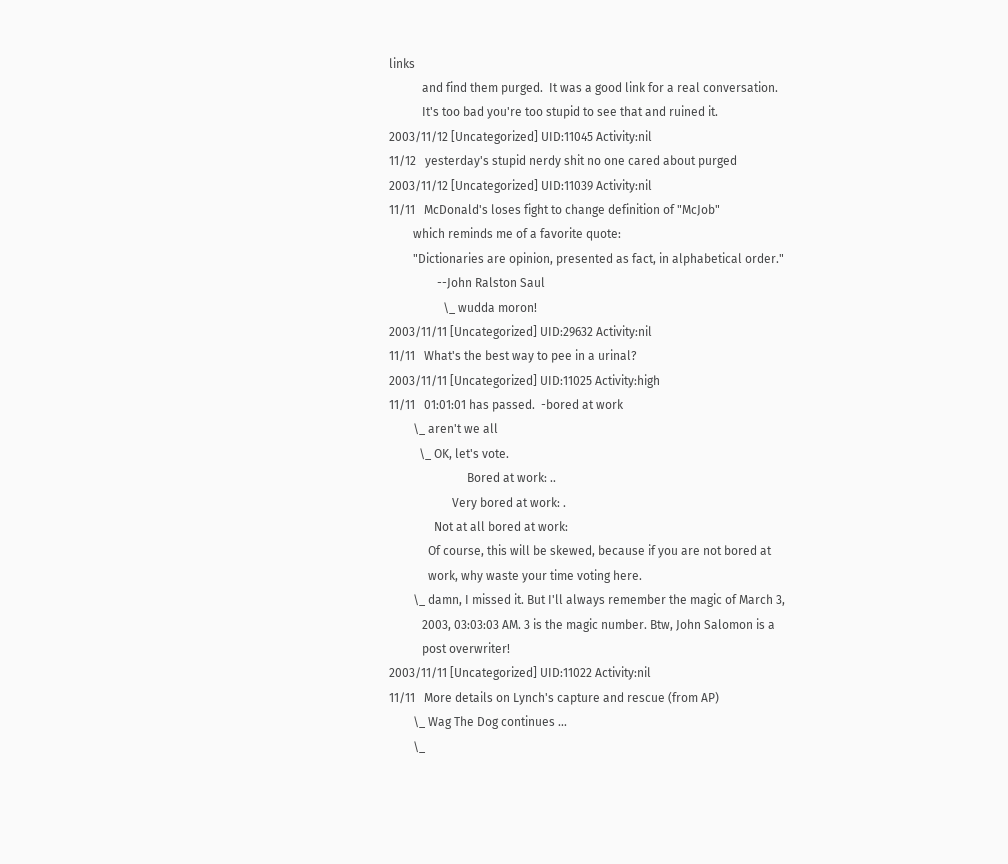links
           and find them purged.  It was a good link for a real conversation.
           It's too bad you're too stupid to see that and ruined it.
2003/11/12 [Uncategorized] UID:11045 Activity:nil
11/12   yesterday's stupid nerdy shit no one cared about purged
2003/11/12 [Uncategorized] UID:11039 Activity:nil
11/11   McDonald's loses fight to change definition of "McJob"
        which reminds me of a favorite quote:
        "Dictionaries are opinion, presented as fact, in alphabetical order."
                --John Ralston Saul
                  \_ wudda moron!
2003/11/11 [Uncategorized] UID:29632 Activity:nil
11/11   What's the best way to pee in a urinal?
2003/11/11 [Uncategorized] UID:11025 Activity:high
11/11   01:01:01 has passed.  -bored at work
        \_ aren't we all
          \_ OK, let's vote.
                          Bored at work: ..
                     Very bored at work: .
               Not at all bored at work:
             Of course, this will be skewed, because if you are not bored at
             work, why waste your time voting here.
        \_ damn, I missed it. But I'll always remember the magic of March 3,
           2003, 03:03:03 AM. 3 is the magic number. Btw, John Salomon is a
           post overwriter!
2003/11/11 [Uncategorized] UID:11022 Activity:nil
11/11   More details on Lynch's capture and rescue (from AP)
        \_ Wag The Dog continues ...
        \_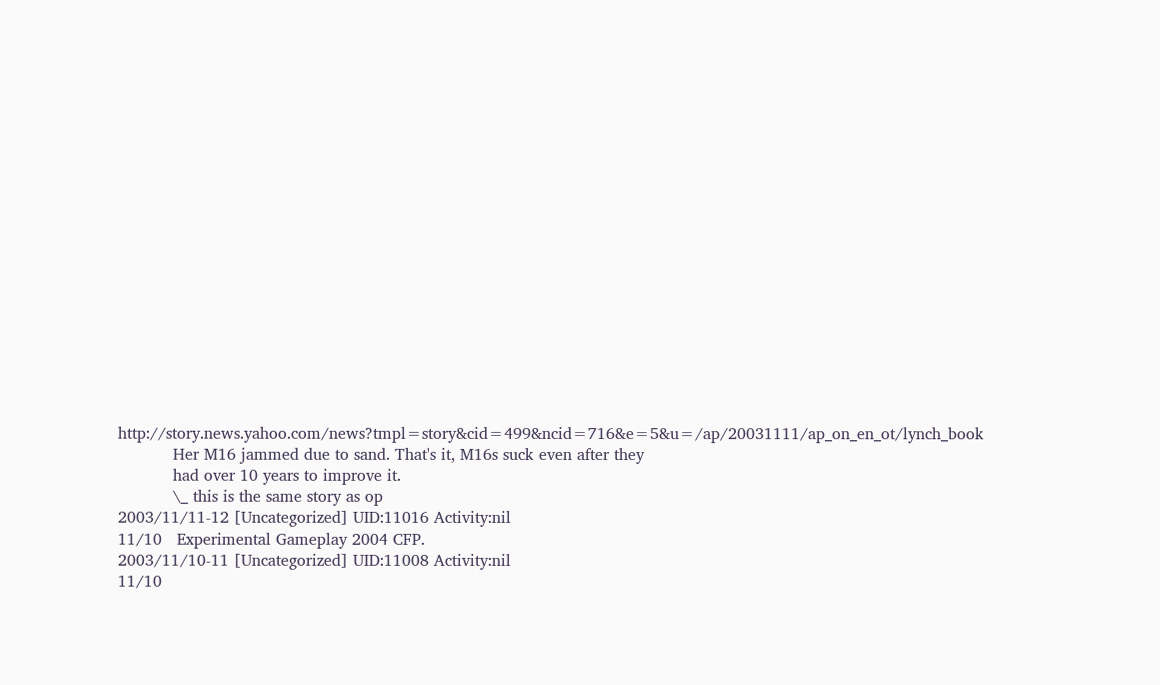http://story.news.yahoo.com/news?tmpl=story&cid=499&ncid=716&e=5&u=/ap/20031111/ap_on_en_ot/lynch_book
           Her M16 jammed due to sand. That's it, M16s suck even after they
           had over 10 years to improve it.
           \_ this is the same story as op
2003/11/11-12 [Uncategorized] UID:11016 Activity:nil
11/10   Experimental Gameplay 2004 CFP.
2003/11/10-11 [Uncategorized] UID:11008 Activity:nil
11/10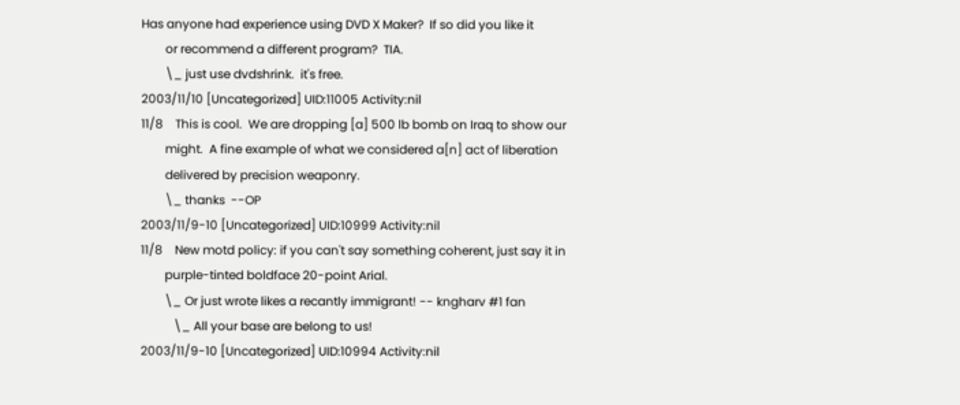Has anyone had experience using DVD X Maker?  If so did you like it
        or recommend a different program?  TIA.
        \_ just use dvdshrink.  it's free.
2003/11/10 [Uncategorized] UID:11005 Activity:nil
11/8    This is cool.  We are dropping [a] 500 lb bomb on Iraq to show our
        might.  A fine example of what we considered a[n] act of liberation
        delivered by precision weaponry.
        \_ thanks  --OP
2003/11/9-10 [Uncategorized] UID:10999 Activity:nil
11/8    New motd policy: if you can't say something coherent, just say it in
        purple-tinted boldface 20-point Arial.
        \_ Or just wrote likes a recantly immigrant! -- kngharv #1 fan
           \_ All your base are belong to us!
2003/11/9-10 [Uncategorized] UID:10994 Activity:nil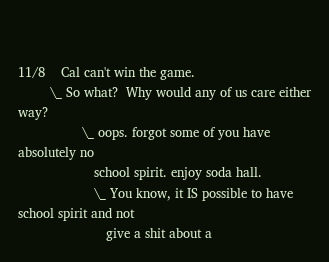11/8    Cal can't win the game.
        \_ So what?  Why would any of us care either way?
                \_ oops. forgot some of you have absolutely no
                   school spirit. enjoy soda hall.
                   \_ You know, it IS possible to have school spirit and not
                      give a shit about a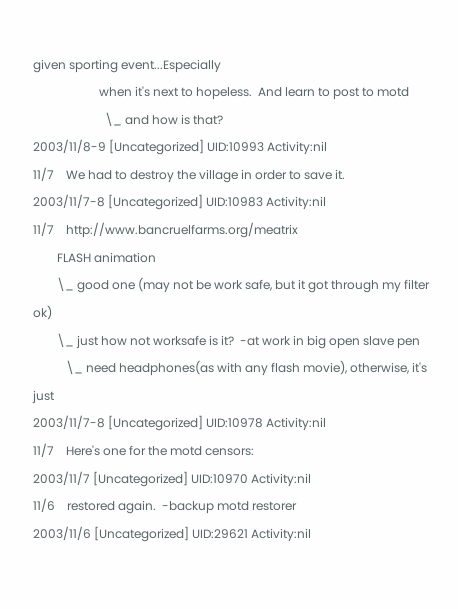given sporting event...Especially
                      when it's next to hopeless.  And learn to post to motd
                        \_ and how is that?
2003/11/8-9 [Uncategorized] UID:10993 Activity:nil
11/7    We had to destroy the village in order to save it.
2003/11/7-8 [Uncategorized] UID:10983 Activity:nil
11/7    http://www.bancruelfarms.org/meatrix
        FLASH animation
        \_ good one (may not be work safe, but it got through my filter ok)
        \_ just how not worksafe is it?  -at work in big open slave pen
           \_ need headphones(as with any flash movie), otherwise, it's just
2003/11/7-8 [Uncategorized] UID:10978 Activity:nil
11/7    Here's one for the motd censors:
2003/11/7 [Uncategorized] UID:10970 Activity:nil
11/6    restored again.  -backup motd restorer
2003/11/6 [Uncategorized] UID:29621 Activity:nil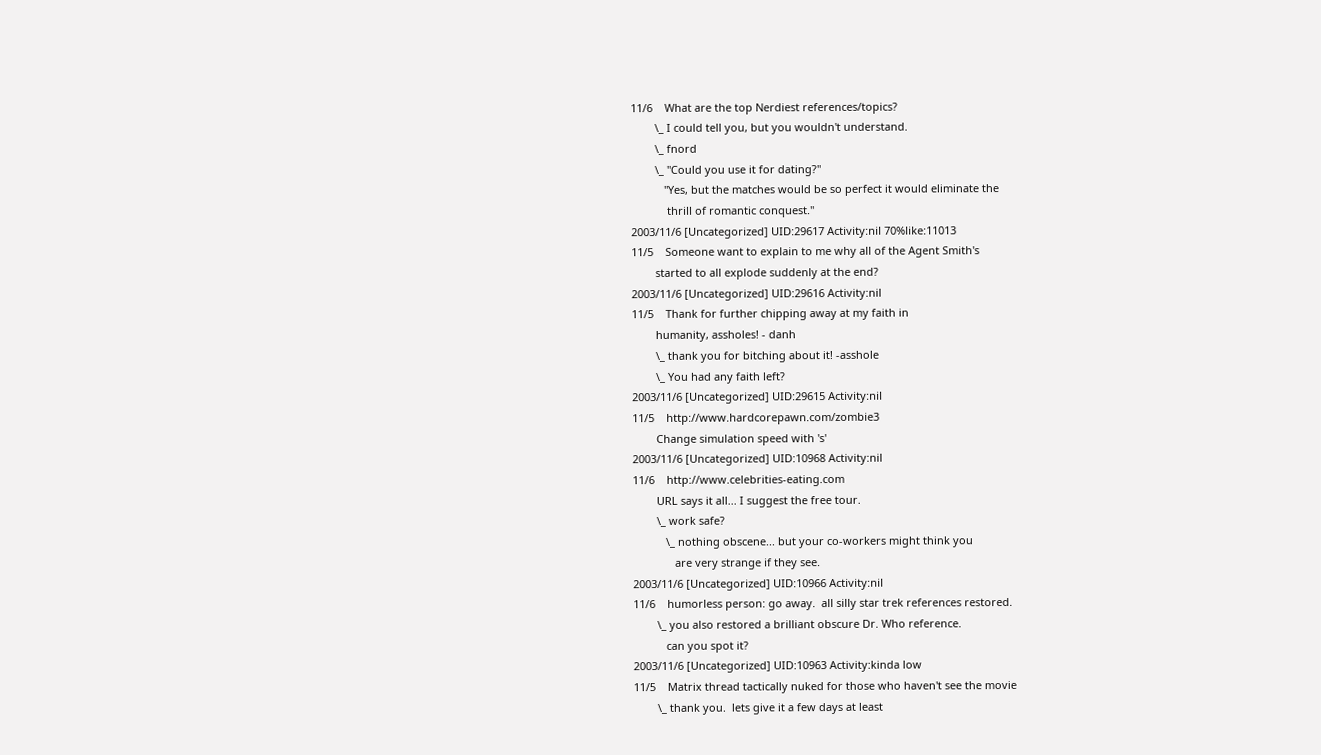11/6    What are the top Nerdiest references/topics?
        \_ I could tell you, but you wouldn't understand.
        \_ fnord
        \_ "Could you use it for dating?"
           "Yes, but the matches would be so perfect it would eliminate the
            thrill of romantic conquest."
2003/11/6 [Uncategorized] UID:29617 Activity:nil 70%like:11013
11/5    Someone want to explain to me why all of the Agent Smith's
        started to all explode suddenly at the end?
2003/11/6 [Uncategorized] UID:29616 Activity:nil
11/5    Thank for further chipping away at my faith in
        humanity, assholes! - danh
        \_ thank you for bitching about it! -asshole
        \_ You had any faith left?
2003/11/6 [Uncategorized] UID:29615 Activity:nil
11/5    http://www.hardcorepawn.com/zombie3
        Change simulation speed with 's'
2003/11/6 [Uncategorized] UID:10968 Activity:nil
11/6    http://www.celebrities-eating.com
        URL says it all... I suggest the free tour.
        \_ work safe?
           \_ nothing obscene... but your co-workers might think you
              are very strange if they see.
2003/11/6 [Uncategorized] UID:10966 Activity:nil
11/6    humorless person: go away.  all silly star trek references restored.
        \_ you also restored a brilliant obscure Dr. Who reference.
           can you spot it?
2003/11/6 [Uncategorized] UID:10963 Activity:kinda low
11/5    Matrix thread tactically nuked for those who haven't see the movie
        \_ thank you.  lets give it a few days at least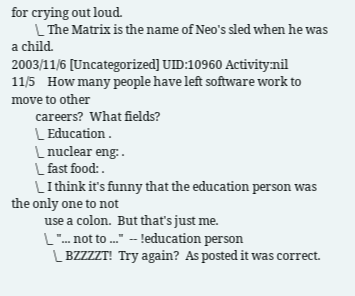for crying out loud.
        \_ The Matrix is the name of Neo's sled when he was a child.
2003/11/6 [Uncategorized] UID:10960 Activity:nil
11/5    How many people have left software work to move to other
        careers?  What fields?
        \_ Education .
        \_ nuclear eng: .
        \_ fast food: .
        \_ I think it's funny that the education person was the only one to not
           use a colon.  But that's just me.
           \_ "... not to ..."  -- !education person
              \_ BZZZZT!  Try again?  As posted it was correct.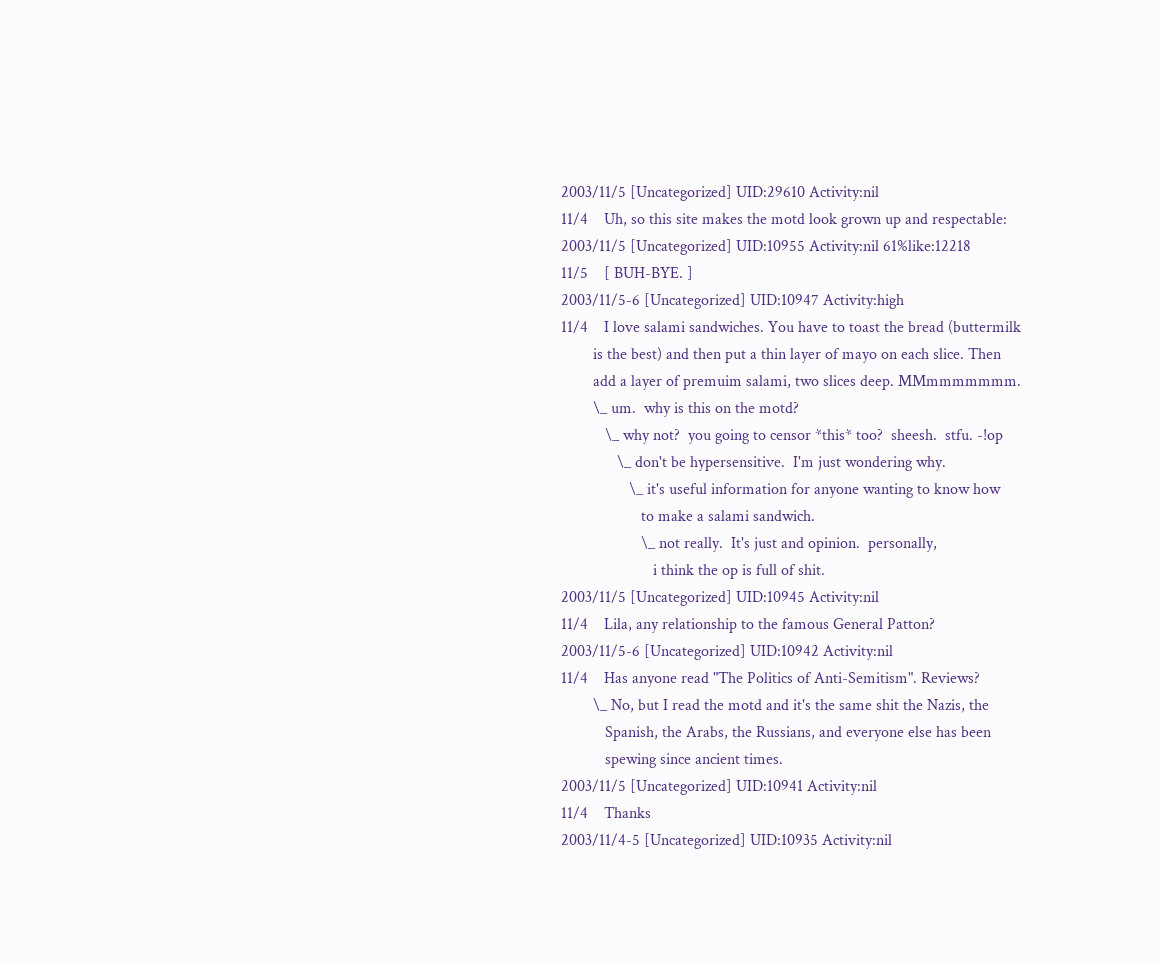2003/11/5 [Uncategorized] UID:29610 Activity:nil
11/4    Uh, so this site makes the motd look grown up and respectable:
2003/11/5 [Uncategorized] UID:10955 Activity:nil 61%like:12218
11/5    [ BUH-BYE. ]
2003/11/5-6 [Uncategorized] UID:10947 Activity:high
11/4    I love salami sandwiches. You have to toast the bread (buttermilk
        is the best) and then put a thin layer of mayo on each slice. Then
        add a layer of premuim salami, two slices deep. MMmmmmmmm.
        \_ um.  why is this on the motd?
           \_ why not?  you going to censor *this* too?  sheesh.  stfu. -!op
              \_ don't be hypersensitive.  I'm just wondering why.
                 \_ it's useful information for anyone wanting to know how
                    to make a salami sandwich.
                    \_ not really.  It's just and opinion.  personally,
                       i think the op is full of shit.
2003/11/5 [Uncategorized] UID:10945 Activity:nil
11/4    Lila, any relationship to the famous General Patton?
2003/11/5-6 [Uncategorized] UID:10942 Activity:nil
11/4    Has anyone read "The Politics of Anti-Semitism". Reviews?
        \_ No, but I read the motd and it's the same shit the Nazis, the
           Spanish, the Arabs, the Russians, and everyone else has been
           spewing since ancient times.
2003/11/5 [Uncategorized] UID:10941 Activity:nil
11/4    Thanks
2003/11/4-5 [Uncategorized] UID:10935 Activity:nil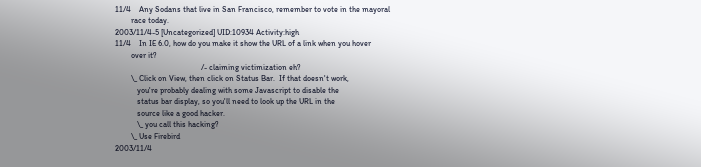11/4    Any Sodans that live in San Francisco, remember to vote in the mayoral
        race today.
2003/11/4-5 [Uncategorized] UID:10934 Activity:high
11/4    In IE 6.0, how do you make it show the URL of a link when you hover
        over it?
                                           /- claiming victimization eh?
        \_ Click on View, then click on Status Bar.  If that doesn't work,
           you're probably dealing with some Javascript to disable the
           status bar display, so you'll need to look up the URL in the
           source like a good hacker.
           \_ you call this hacking?
        \_ Use Firebird
2003/11/4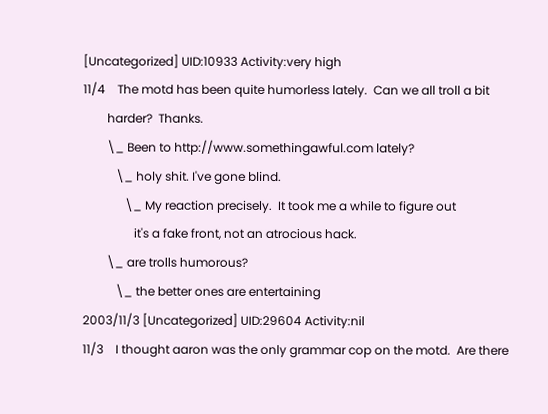[Uncategorized] UID:10933 Activity:very high
11/4    The motd has been quite humorless lately.  Can we all troll a bit
        harder?  Thanks.
        \_ Been to http://www.somethingawful.com lately?
           \_ holy shit. I've gone blind.
              \_ My reaction precisely.  It took me a while to figure out
                 it's a fake front, not an atrocious hack.
        \_ are trolls humorous?
           \_ the better ones are entertaining
2003/11/3 [Uncategorized] UID:29604 Activity:nil
11/3    I thought aaron was the only grammar cop on the motd.  Are there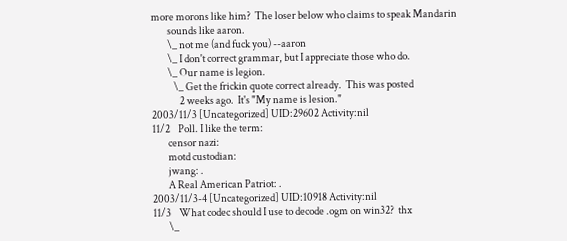more morons like him?  The loser below who claims to speak Mandarin
        sounds like aaron.
        \_ not me (and fuck you) --aaron
        \_ I don't correct grammar, but I appreciate those who do.
        \_ Our name is legion.
           \_ Get the frickin quote correct already.  This was posted
              2 weeks ago.  It's "My name is lesion."
2003/11/3 [Uncategorized] UID:29602 Activity:nil
11/2    Poll. I like the term:
        censor nazi:
        motd custodian:
        jwang: .
        A Real American Patriot: .
2003/11/3-4 [Uncategorized] UID:10918 Activity:nil
11/3    What codec should I use to decode .ogm on win32?  thx
        \_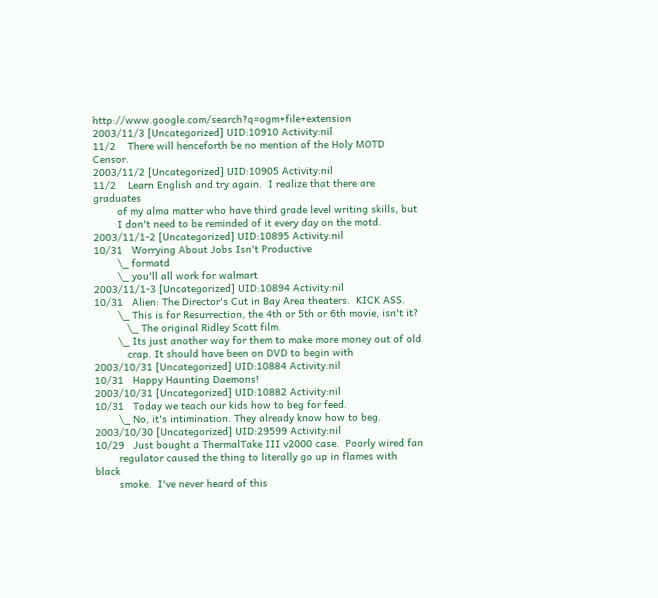http://www.google.com/search?q=ogm+file+extension
2003/11/3 [Uncategorized] UID:10910 Activity:nil
11/2    There will henceforth be no mention of the Holy MOTD Censor.
2003/11/2 [Uncategorized] UID:10905 Activity:nil
11/2    Learn English and try again.  I realize that there are graduates
        of my alma matter who have third grade level writing skills, but
        I don't need to be reminded of it every day on the motd.
2003/11/1-2 [Uncategorized] UID:10895 Activity:nil
10/31   Worrying About Jobs Isn't Productive
        \_ formatd
        \_ you'll all work for walmart
2003/11/1-3 [Uncategorized] UID:10894 Activity:nil
10/31   Alien: The Director's Cut in Bay Area theaters.  KICK ASS.
        \_ This is for Resurrection, the 4th or 5th or 6th movie, isn't it?
           \_ The original Ridley Scott film.
        \_ Its just another way for them to make more money out of old
           crap. It should have been on DVD to begin with
2003/10/31 [Uncategorized] UID:10884 Activity:nil
10/31   Happy Haunting Daemons!
2003/10/31 [Uncategorized] UID:10882 Activity:nil
10/31   Today we teach our kids how to beg for feed.
        \_ No, it's intimination. They already know how to beg.
2003/10/30 [Uncategorized] UID:29599 Activity:nil
10/29   Just bought a ThermalTake III v2000 case.  Poorly wired fan
        regulator caused the thing to literally go up in flames with black
        smoke.  I've never heard of this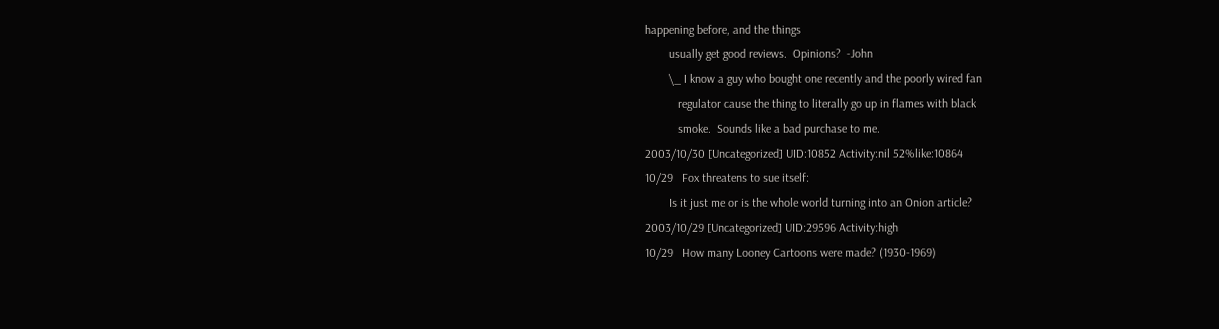happening before, and the things
        usually get good reviews.  Opinions?  -John
        \_ I know a guy who bought one recently and the poorly wired fan
           regulator cause the thing to literally go up in flames with black
           smoke.  Sounds like a bad purchase to me.
2003/10/30 [Uncategorized] UID:10852 Activity:nil 52%like:10864
10/29   Fox threatens to sue itself:
        Is it just me or is the whole world turning into an Onion article?
2003/10/29 [Uncategorized] UID:29596 Activity:high
10/29   How many Looney Cartoons were made? (1930-1969)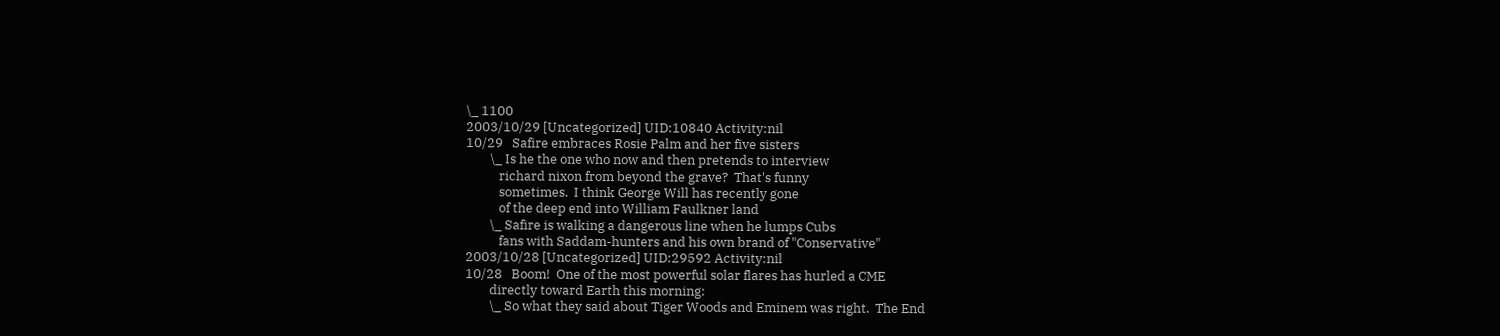\_ 1100
2003/10/29 [Uncategorized] UID:10840 Activity:nil
10/29   Safire embraces Rosie Palm and her five sisters
        \_ Is he the one who now and then pretends to interview
           richard nixon from beyond the grave?  That's funny
           sometimes.  I think George Will has recently gone
           of the deep end into William Faulkner land
        \_ Safire is walking a dangerous line when he lumps Cubs
           fans with Saddam-hunters and his own brand of "Conservative"
2003/10/28 [Uncategorized] UID:29592 Activity:nil
10/28   Boom!  One of the most powerful solar flares has hurled a CME
        directly toward Earth this morning:
        \_ So what they said about Tiger Woods and Eminem was right.  The End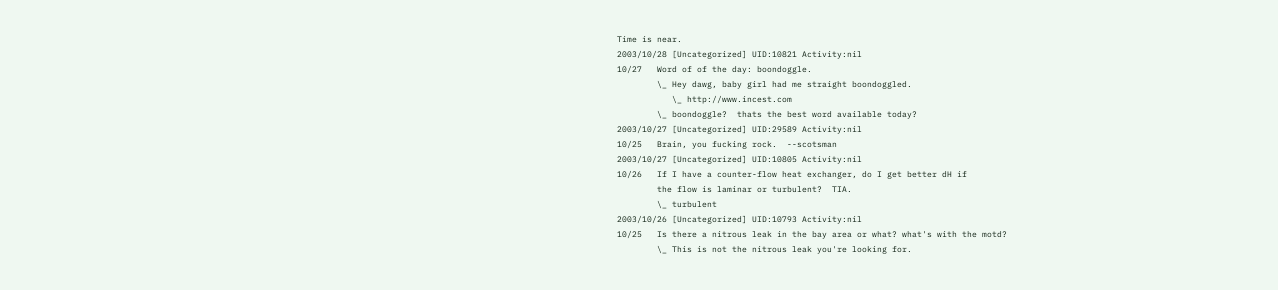Time is near.
2003/10/28 [Uncategorized] UID:10821 Activity:nil
10/27   Word of of the day: boondoggle.
        \_ Hey dawg, baby girl had me straight boondoggled.
           \_ http://www.incest.com
        \_ boondoggle?  thats the best word available today?
2003/10/27 [Uncategorized] UID:29589 Activity:nil
10/25   Brain, you fucking rock.  --scotsman
2003/10/27 [Uncategorized] UID:10805 Activity:nil
10/26   If I have a counter-flow heat exchanger, do I get better dH if
        the flow is laminar or turbulent?  TIA.
        \_ turbulent
2003/10/26 [Uncategorized] UID:10793 Activity:nil
10/25   Is there a nitrous leak in the bay area or what? what's with the motd?
        \_ This is not the nitrous leak you're looking for.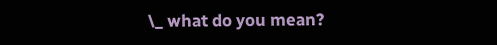\_ what do you mean?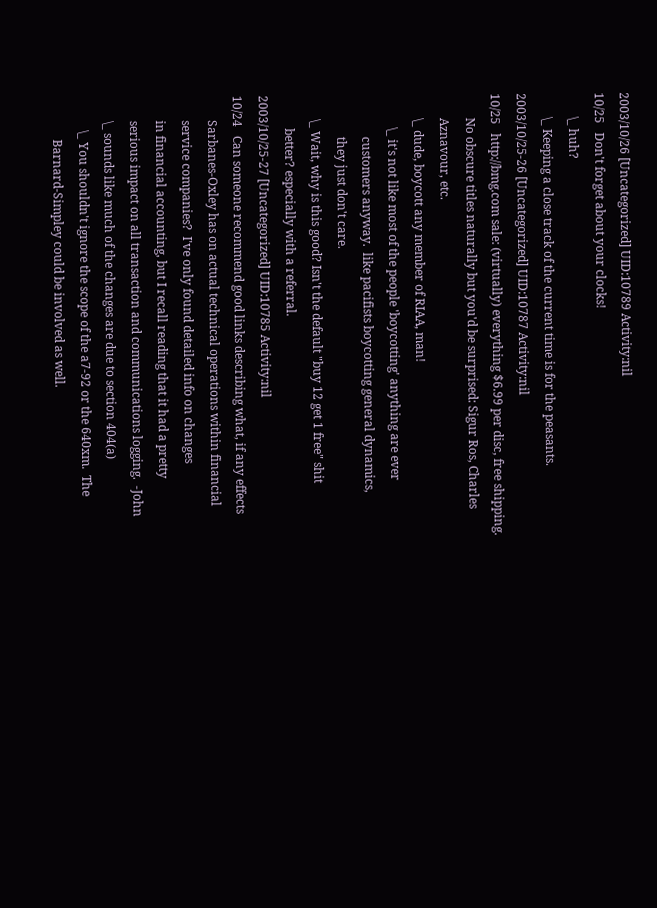2003/10/26 [Uncategorized] UID:10789 Activity:nil
10/25   Don't forget about your clocks!
        \_ huh?
        \_ Keeping a close track of the current time is for the peasants.
2003/10/25-26 [Uncategorized] UID:10787 Activity:nil
10/25   http://bmg.com sale: (virtually) everything $6.99 per disc, free shipping.
        No obscure titles naturally but you'd be surprised: Sigur Ros, Charles
        Aznavour, etc.
        \_ dude, boycott any member of RIAA, man!
           \_ it's not like most of the people 'boycotting' anything are ever
              customers anyway.  like pacifists boycotting general dynamics,
              they just don't care.
        \_ Wait, why is this good? Isn't the default "buy 12 get 1 free" shit
           better? especially with a referral.
2003/10/25-27 [Uncategorized] UID:10785 Activity:nil
10/24   Can someone recommend good links describing what, if any effects
        Sarbanes-Oxley has on actual technical operations within financial
        service companies?  I've only found detailed info on changes
        in financial accounting, but I recall reading that it had a pretty
        serious impact on all transaction and communications logging.  -John
        \_ sounds like much of the changes are due to section 404(a)
           \_ You shouldn't ignore the scope of the a7-92 or the 640xm.  The
              Barnard-Simpley could be involved as well.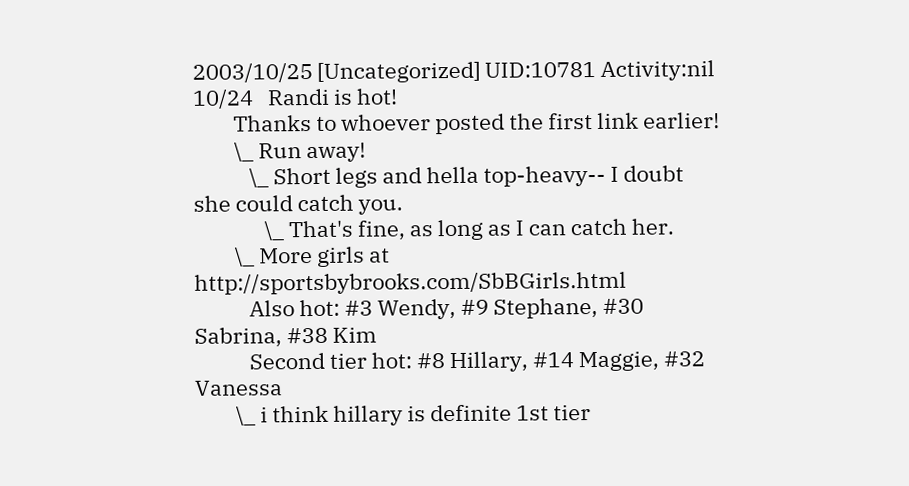2003/10/25 [Uncategorized] UID:10781 Activity:nil
10/24   Randi is hot!
        Thanks to whoever posted the first link earlier!
        \_ Run away!
           \_ Short legs and hella top-heavy-- I doubt she could catch you.
              \_ That's fine, as long as I can catch her.
        \_ More girls at http://sportsbybrooks.com/SbBGirls.html
           Also hot: #3 Wendy, #9 Stephane, #30 Sabrina, #38 Kim
           Second tier hot: #8 Hillary, #14 Maggie, #32 Vanessa
        \_ i think hillary is definite 1st tier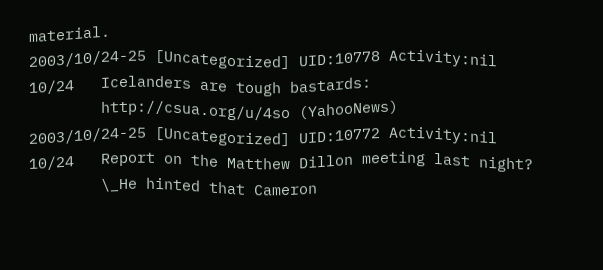material.
2003/10/24-25 [Uncategorized] UID:10778 Activity:nil
10/24   Icelanders are tough bastards:
        http://csua.org/u/4so (YahooNews)
2003/10/24-25 [Uncategorized] UID:10772 Activity:nil
10/24   Report on the Matthew Dillon meeting last night?
        \_He hinted that Cameron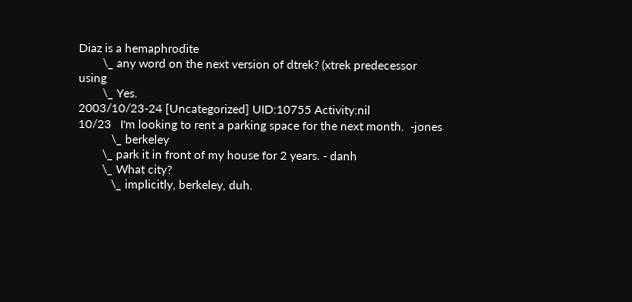Diaz is a hemaphrodite
        \_ any word on the next version of dtrek? (xtrek predecessor using
        \_ Yes.
2003/10/23-24 [Uncategorized] UID:10755 Activity:nil
10/23   I'm looking to rent a parking space for the next month.  -jones
           \_ berkeley
        \_ park it in front of my house for 2 years. - danh
        \_ What city?
           \_ implicitly, berkeley, duh.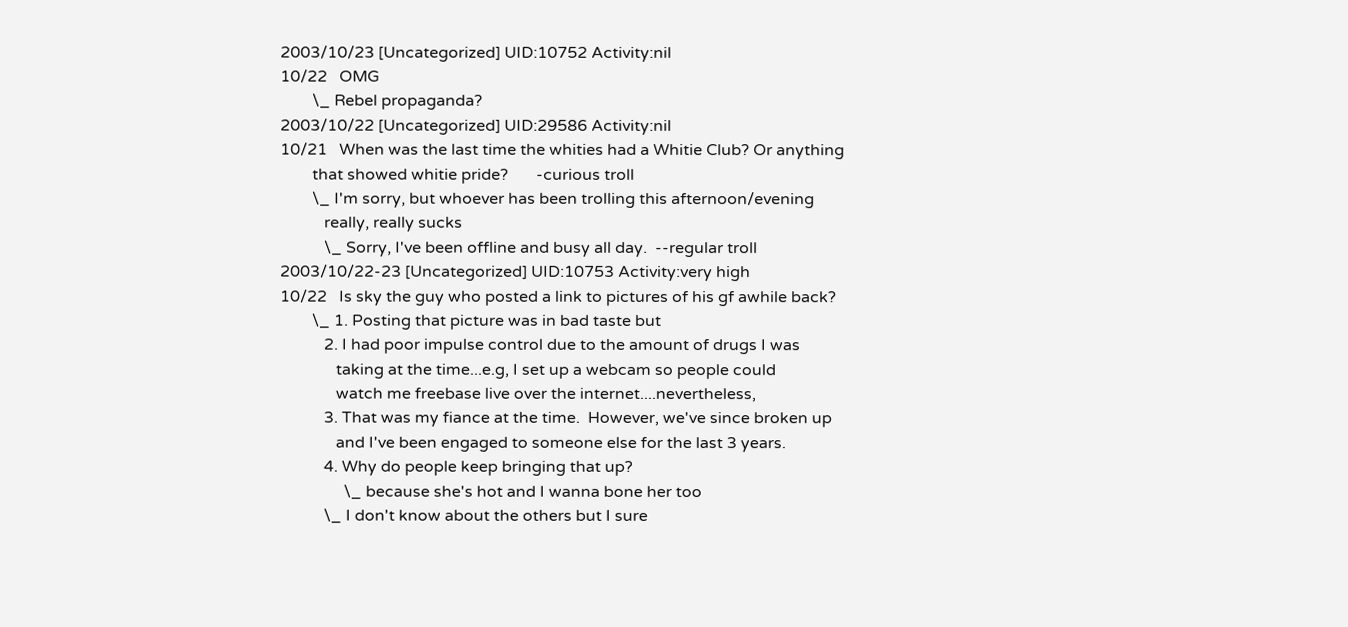2003/10/23 [Uncategorized] UID:10752 Activity:nil
10/22   OMG
        \_ Rebel propaganda?
2003/10/22 [Uncategorized] UID:29586 Activity:nil
10/21   When was the last time the whities had a Whitie Club? Or anything
        that showed whitie pride?       -curious troll
        \_ I'm sorry, but whoever has been trolling this afternoon/evening
           really, really sucks
           \_ Sorry, I've been offline and busy all day.  --regular troll
2003/10/22-23 [Uncategorized] UID:10753 Activity:very high
10/22   Is sky the guy who posted a link to pictures of his gf awhile back?
        \_ 1. Posting that picture was in bad taste but
           2. I had poor impulse control due to the amount of drugs I was
              taking at the time...e.g, I set up a webcam so people could
              watch me freebase live over the internet....nevertheless,
           3. That was my fiance at the time.  However, we've since broken up
              and I've been engaged to someone else for the last 3 years.
           4. Why do people keep bringing that up?
                \_ because she's hot and I wanna bone her too
           \_ I don't know about the others but I sure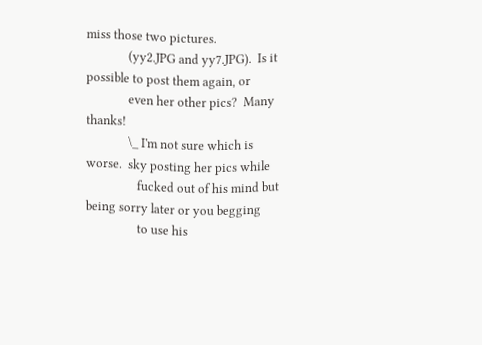miss those two pictures.
              (yy2.JPG and yy7.JPG).  Is it possible to post them again, or
              even her other pics?  Many thanks!
              \_ I'm not sure which is worse.  sky posting her pics while
                 fucked out of his mind but being sorry later or you begging
                 to use his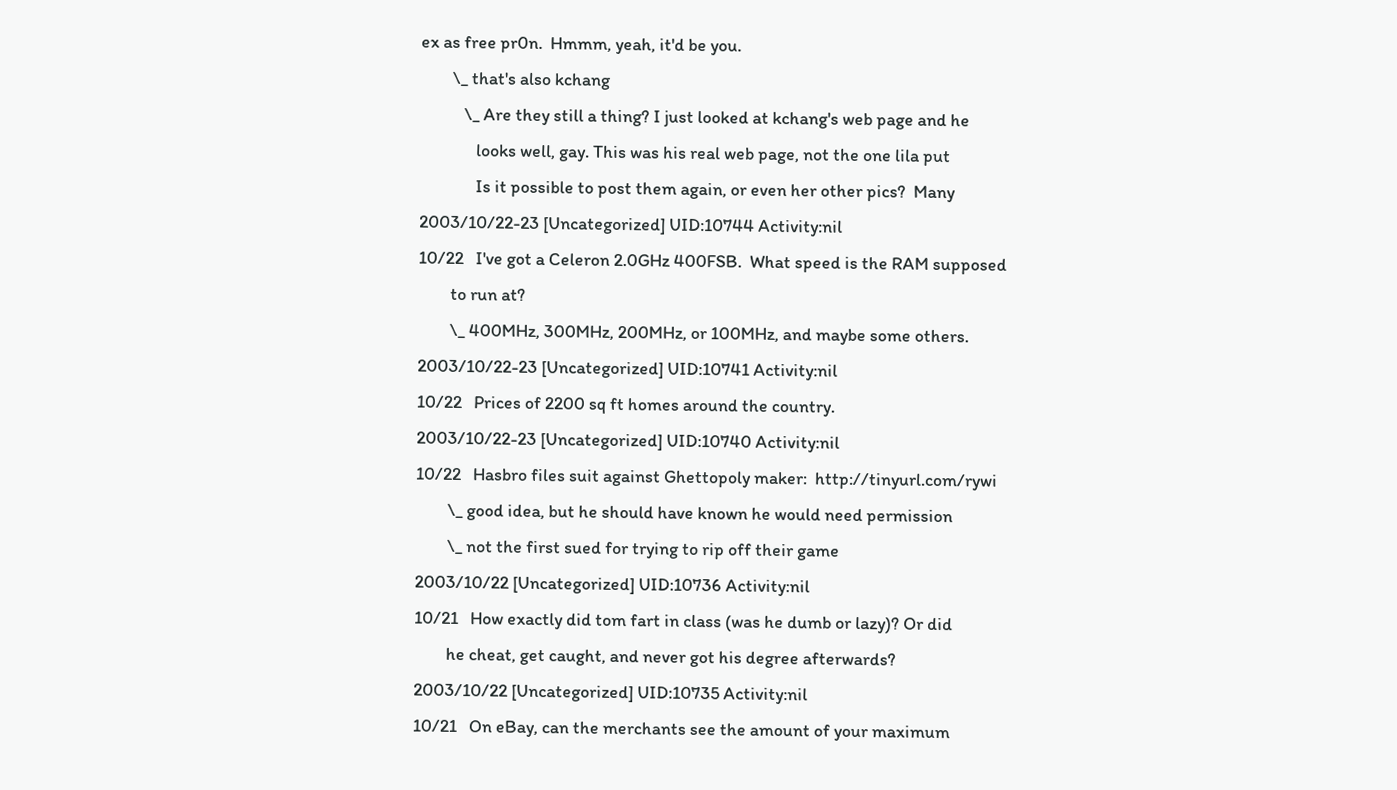ex as free pr0n.  Hmmm, yeah, it'd be you.
        \_ that's also kchang
           \_ Are they still a thing? I just looked at kchang's web page and he
              looks well, gay. This was his real web page, not the one lila put
              Is it possible to post them again, or even her other pics?  Many
2003/10/22-23 [Uncategorized] UID:10744 Activity:nil
10/22   I've got a Celeron 2.0GHz 400FSB.  What speed is the RAM supposed
        to run at?
        \_ 400MHz, 300MHz, 200MHz, or 100MHz, and maybe some others.
2003/10/22-23 [Uncategorized] UID:10741 Activity:nil
10/22   Prices of 2200 sq ft homes around the country.
2003/10/22-23 [Uncategorized] UID:10740 Activity:nil
10/22   Hasbro files suit against Ghettopoly maker:  http://tinyurl.com/rywi
        \_ good idea, but he should have known he would need permission
        \_ not the first sued for trying to rip off their game
2003/10/22 [Uncategorized] UID:10736 Activity:nil
10/21   How exactly did tom fart in class (was he dumb or lazy)? Or did
        he cheat, get caught, and never got his degree afterwards?
2003/10/22 [Uncategorized] UID:10735 Activity:nil
10/21   On eBay, can the merchants see the amount of your maximum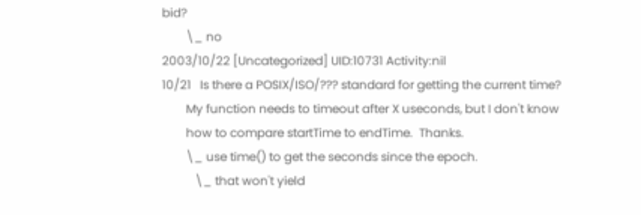bid?
        \_ no
2003/10/22 [Uncategorized] UID:10731 Activity:nil
10/21   Is there a POSIX/ISO/??? standard for getting the current time?
        My function needs to timeout after X useconds, but I don't know
        how to compare startTime to endTime.  Thanks.
        \_ use time() to get the seconds since the epoch.
           \_ that won't yield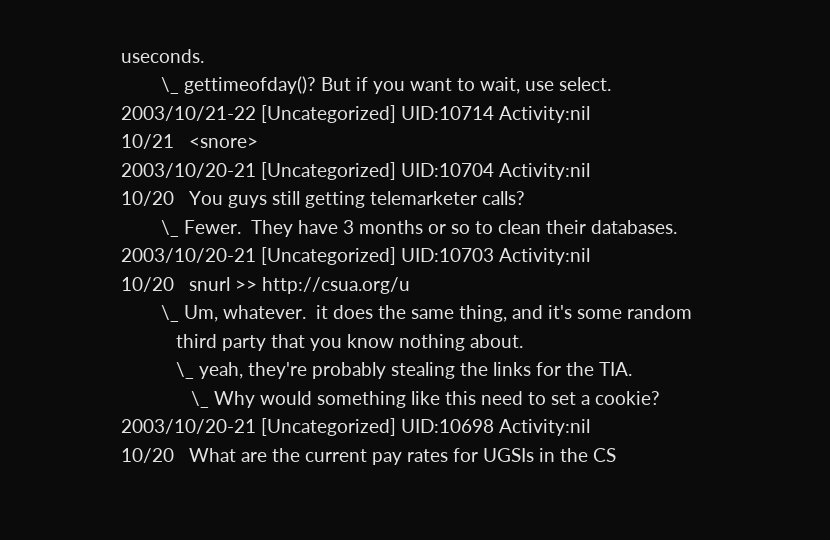useconds.
        \_ gettimeofday()? But if you want to wait, use select.
2003/10/21-22 [Uncategorized] UID:10714 Activity:nil
10/21   <snore>
2003/10/20-21 [Uncategorized] UID:10704 Activity:nil
10/20   You guys still getting telemarketer calls?
        \_ Fewer.  They have 3 months or so to clean their databases.
2003/10/20-21 [Uncategorized] UID:10703 Activity:nil
10/20   snurl >> http://csua.org/u
        \_ Um, whatever.  it does the same thing, and it's some random
           third party that you know nothing about.
           \_ yeah, they're probably stealing the links for the TIA.
              \_ Why would something like this need to set a cookie?
2003/10/20-21 [Uncategorized] UID:10698 Activity:nil
10/20   What are the current pay rates for UGSIs in the CS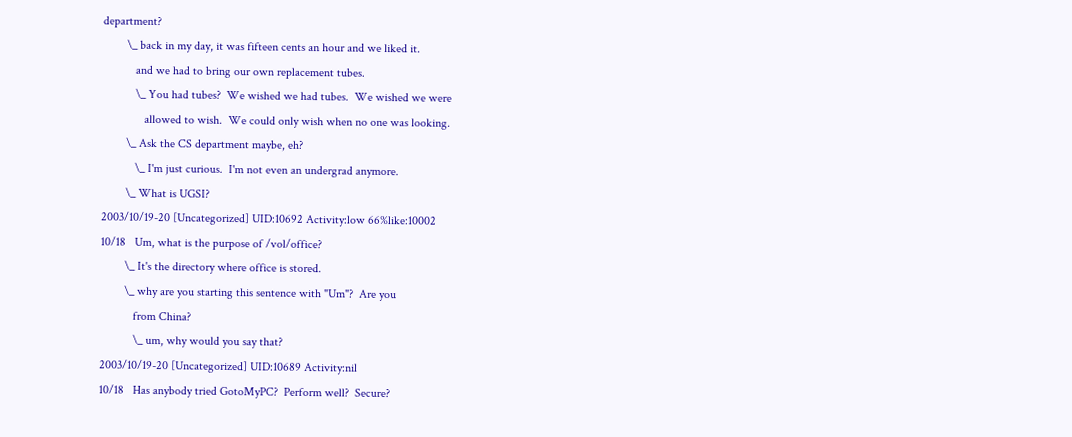department?
        \_ back in my day, it was fifteen cents an hour and we liked it.
           and we had to bring our own replacement tubes.
           \_ You had tubes?  We wished we had tubes.  We wished we were
              allowed to wish.  We could only wish when no one was looking.
        \_ Ask the CS department maybe, eh?
           \_ I'm just curious.  I'm not even an undergrad anymore.
        \_ What is UGSI?
2003/10/19-20 [Uncategorized] UID:10692 Activity:low 66%like:10002
10/18   Um, what is the purpose of /vol/office?
        \_ It's the directory where office is stored.
        \_ why are you starting this sentence with "Um"?  Are you
           from China?
           \_ um, why would you say that?
2003/10/19-20 [Uncategorized] UID:10689 Activity:nil
10/18   Has anybody tried GotoMyPC?  Perform well?  Secure?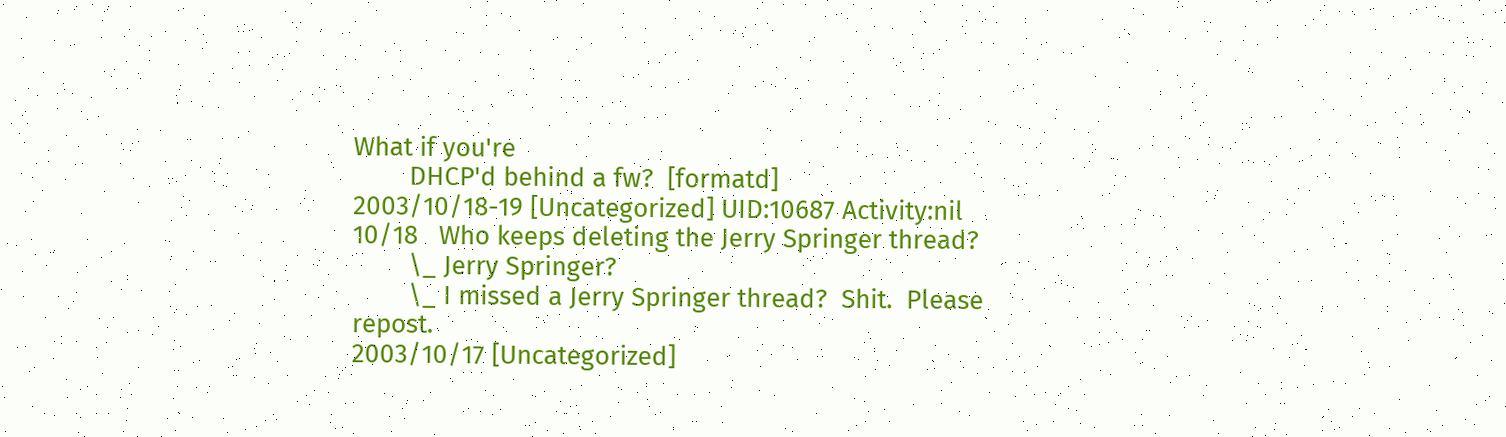What if you're
        DHCP'd behind a fw?  [formatd]
2003/10/18-19 [Uncategorized] UID:10687 Activity:nil
10/18   Who keeps deleting the Jerry Springer thread?
        \_ Jerry Springer?
        \_ I missed a Jerry Springer thread?  Shit.  Please repost.
2003/10/17 [Uncategorized]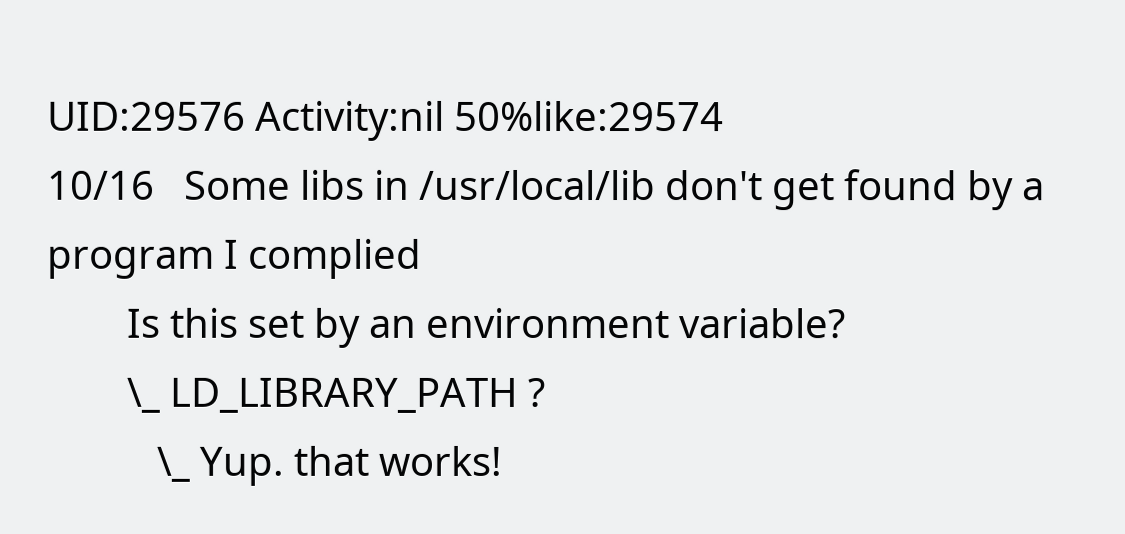UID:29576 Activity:nil 50%like:29574
10/16   Some libs in /usr/local/lib don't get found by a program I complied
        Is this set by an environment variable?
        \_ LD_LIBRARY_PATH ?
           \_ Yup. that works!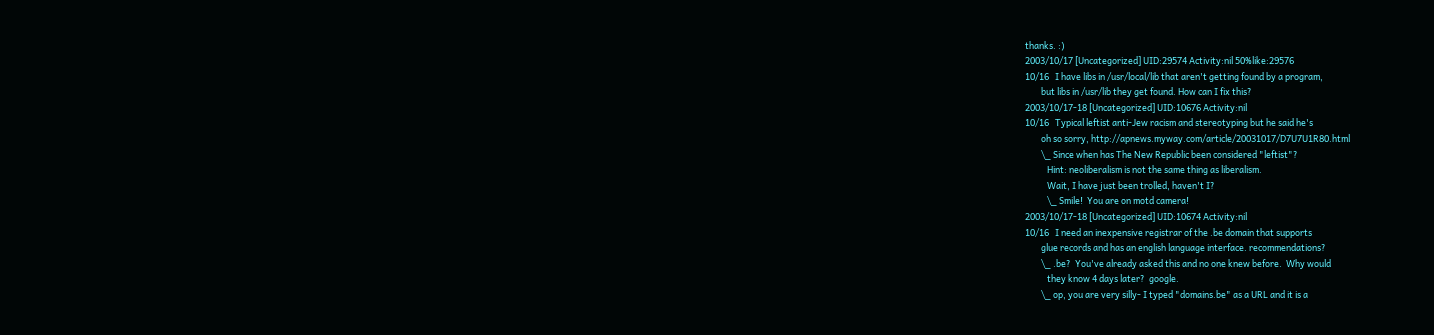thanks. :)
2003/10/17 [Uncategorized] UID:29574 Activity:nil 50%like:29576
10/16   I have libs in /usr/local/lib that aren't getting found by a program,
        but libs in /usr/lib they get found. How can I fix this?
2003/10/17-18 [Uncategorized] UID:10676 Activity:nil
10/16   Typical leftist anti-Jew racism and stereotyping but he said he's
        oh so sorry, http://apnews.myway.com/article/20031017/D7U7U1R80.html
        \_ Since when has The New Republic been considered "leftist"?
           Hint: neoliberalism is not the same thing as liberalism.
           Wait, I have just been trolled, haven't I?
           \_ Smile!  You are on motd camera!
2003/10/17-18 [Uncategorized] UID:10674 Activity:nil
10/16   I need an inexpensive registrar of the .be domain that supports
        glue records and has an english language interface. recommendations?
        \_ .be?  You've already asked this and no one knew before.  Why would
           they know 4 days later?  google.
        \_ op, you are very silly- I typed "domains.be" as a URL and it is a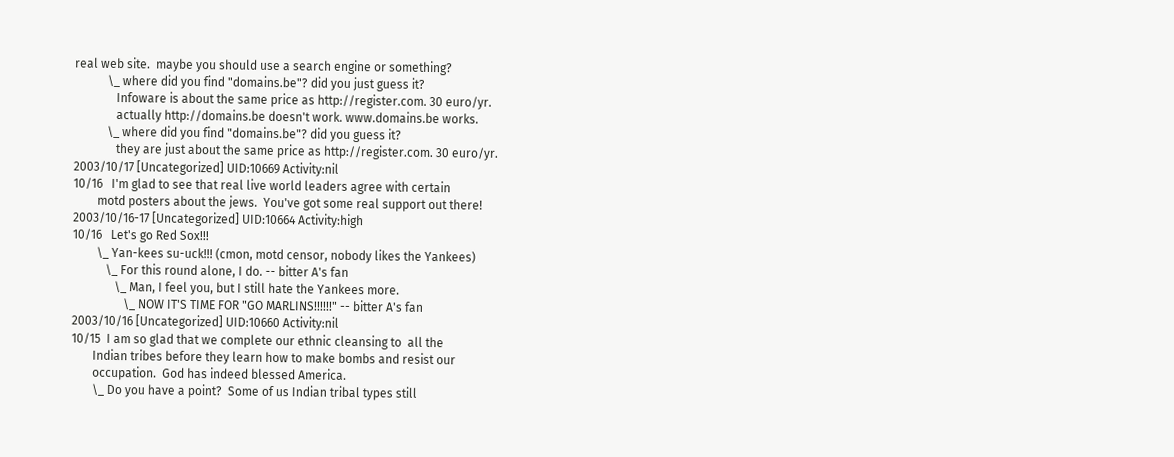real web site.  maybe you should use a search engine or something?
           \_ where did you find "domains.be"? did you just guess it?
              Infoware is about the same price as http://register.com. 30 euro/yr.
              actually http://domains.be doesn't work. www.domains.be works.
           \_ where did you find "domains.be"? did you guess it?
              they are just about the same price as http://register.com. 30 euro/yr.
2003/10/17 [Uncategorized] UID:10669 Activity:nil
10/16   I'm glad to see that real live world leaders agree with certain
        motd posters about the jews.  You've got some real support out there!
2003/10/16-17 [Uncategorized] UID:10664 Activity:high
10/16   Let's go Red Sox!!!
        \_ Yan-kees su-uck!!! (cmon, motd censor, nobody likes the Yankees)
           \_ For this round alone, I do. -- bitter A's fan
              \_ Man, I feel you, but I still hate the Yankees more.
                 \_ NOW IT'S TIME FOR "GO MARLINS!!!!!!" -- bitter A's fan
2003/10/16 [Uncategorized] UID:10660 Activity:nil
10/15  I am so glad that we complete our ethnic cleansing to  all the
       Indian tribes before they learn how to make bombs and resist our
       occupation.  God has indeed blessed America.
       \_ Do you have a point?  Some of us Indian tribal types still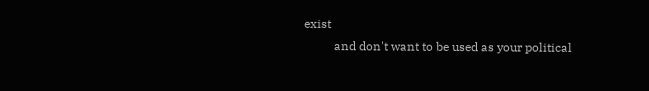exist
          and don't want to be used as your political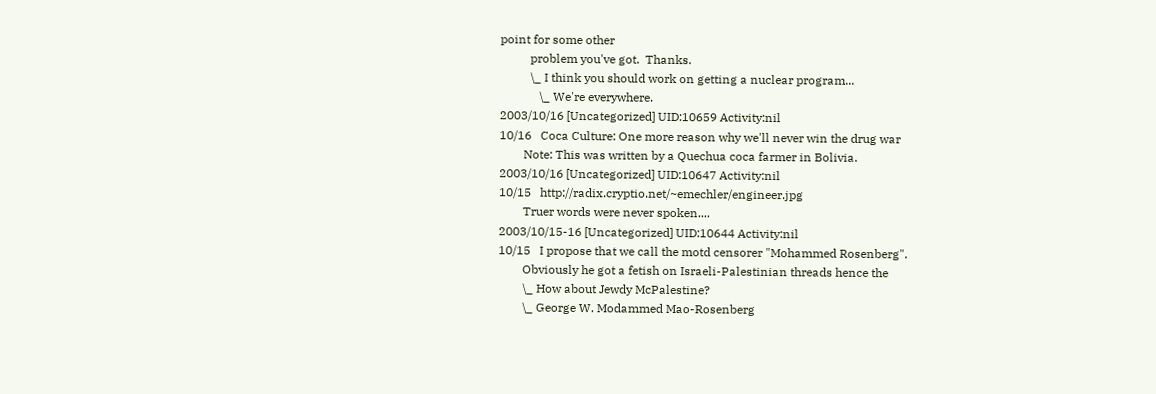point for some other
          problem you've got.  Thanks.
          \_ I think you should work on getting a nuclear program...
             \_ We're everywhere.
2003/10/16 [Uncategorized] UID:10659 Activity:nil
10/16   Coca Culture: One more reason why we'll never win the drug war
        Note: This was written by a Quechua coca farmer in Bolivia.
2003/10/16 [Uncategorized] UID:10647 Activity:nil
10/15   http://radix.cryptio.net/~emechler/engineer.jpg
        Truer words were never spoken....
2003/10/15-16 [Uncategorized] UID:10644 Activity:nil
10/15   I propose that we call the motd censorer "Mohammed Rosenberg".
        Obviously he got a fetish on Israeli-Palestinian threads hence the
        \_ How about Jewdy McPalestine?
        \_ George W. Modammed Mao-Rosenberg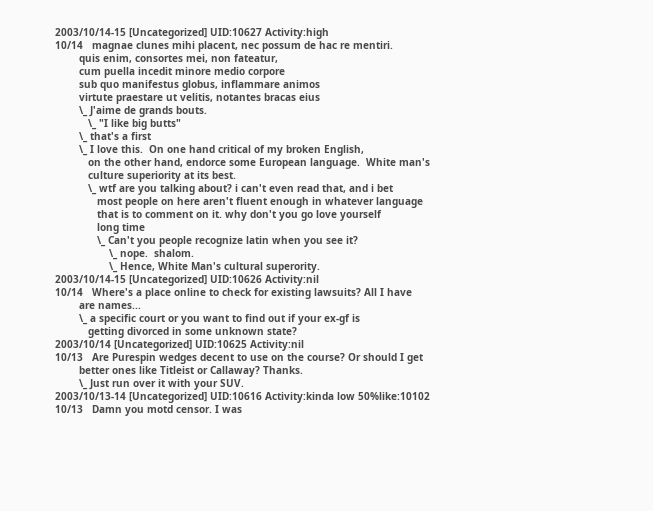2003/10/14-15 [Uncategorized] UID:10627 Activity:high
10/14   magnae clunes mihi placent, nec possum de hac re mentiri.
        quis enim, consortes mei, non fateatur,
        cum puella incedit minore medio corpore
        sub quo manifestus globus, inflammare animos
        virtute praestare ut velitis, notantes bracas eius
        \_ J'aime de grands bouts.
           \_ "I like big butts"
        \_ that's a first
        \_ I love this.  On one hand critical of my broken English,
           on the other hand, endorce some European language.  White man's
           culture superiority at its best.
           \_ wtf are you talking about? i can't even read that, and i bet
              most people on here aren't fluent enough in whatever language
              that is to comment on it. why don't you go love yourself
              long time
              \_ Can't you people recognize latin when you see it?
                  \_ nope.  shalom.
                  \_ Hence, White Man's cultural superority.
2003/10/14-15 [Uncategorized] UID:10626 Activity:nil
10/14   Where's a place online to check for existing lawsuits? All I have
        are names...
        \_ a specific court or you want to find out if your ex-gf is
           getting divorced in some unknown state?
2003/10/14 [Uncategorized] UID:10625 Activity:nil
10/13   Are Purespin wedges decent to use on the course? Or should I get
        better ones like Titleist or Callaway? Thanks.
        \_ Just run over it with your SUV.
2003/10/13-14 [Uncategorized] UID:10616 Activity:kinda low 50%like:10102
10/13   Damn you motd censor. I was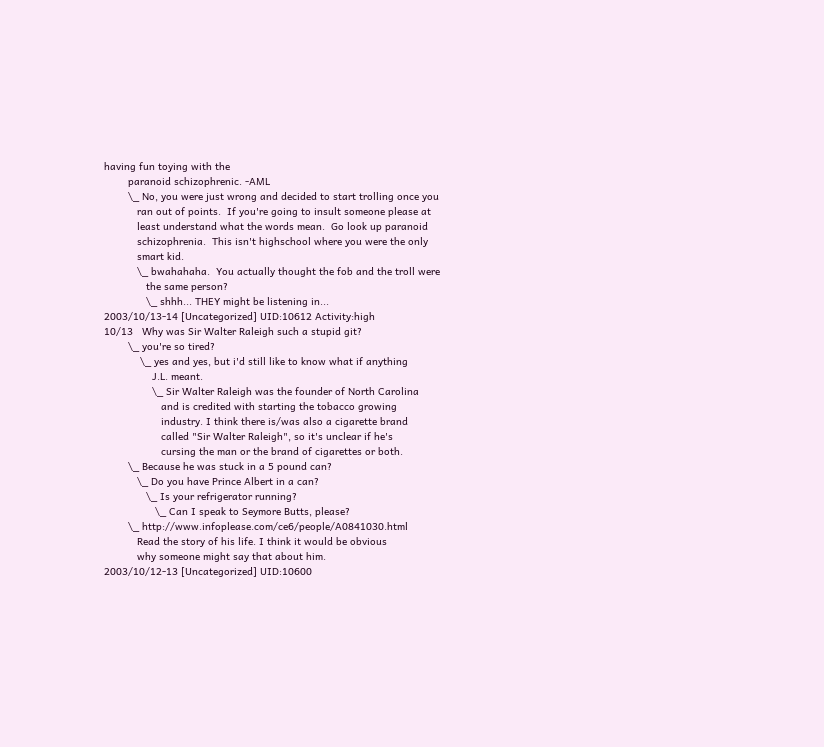having fun toying with the
        paranoid schizophrenic. -AML
        \_ No, you were just wrong and decided to start trolling once you
           ran out of points.  If you're going to insult someone please at
           least understand what the words mean.  Go look up paranoid
           schizophrenia.  This isn't highschool where you were the only
           smart kid.
           \_ bwahahaha.  You actually thought the fob and the troll were
              the same person?
              \_ shhh... THEY might be listening in...
2003/10/13-14 [Uncategorized] UID:10612 Activity:high
10/13   Why was Sir Walter Raleigh such a stupid git?
        \_ you're so tired?
            \_ yes and yes, but i'd still like to know what if anything
                J.L. meant.
                \_ Sir Walter Raleigh was the founder of North Carolina
                   and is credited with starting the tobacco growing
                   industry. I think there is/was also a cigarette brand
                   called "Sir Walter Raleigh", so it's unclear if he's
                   cursing the man or the brand of cigarettes or both.
        \_ Because he was stuck in a 5 pound can?
           \_ Do you have Prince Albert in a can?
              \_ Is your refrigerator running?
                 \_ Can I speak to Seymore Butts, please?
        \_ http://www.infoplease.com/ce6/people/A0841030.html
           Read the story of his life. I think it would be obvious
           why someone might say that about him.
2003/10/12-13 [Uncategorized] UID:10600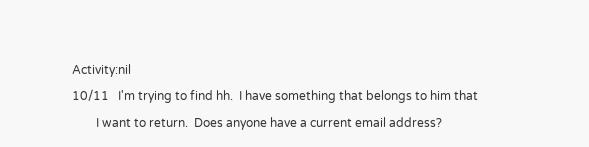Activity:nil
10/11   I'm trying to find hh.  I have something that belongs to him that
        I want to return.  Does anyone have a current email address?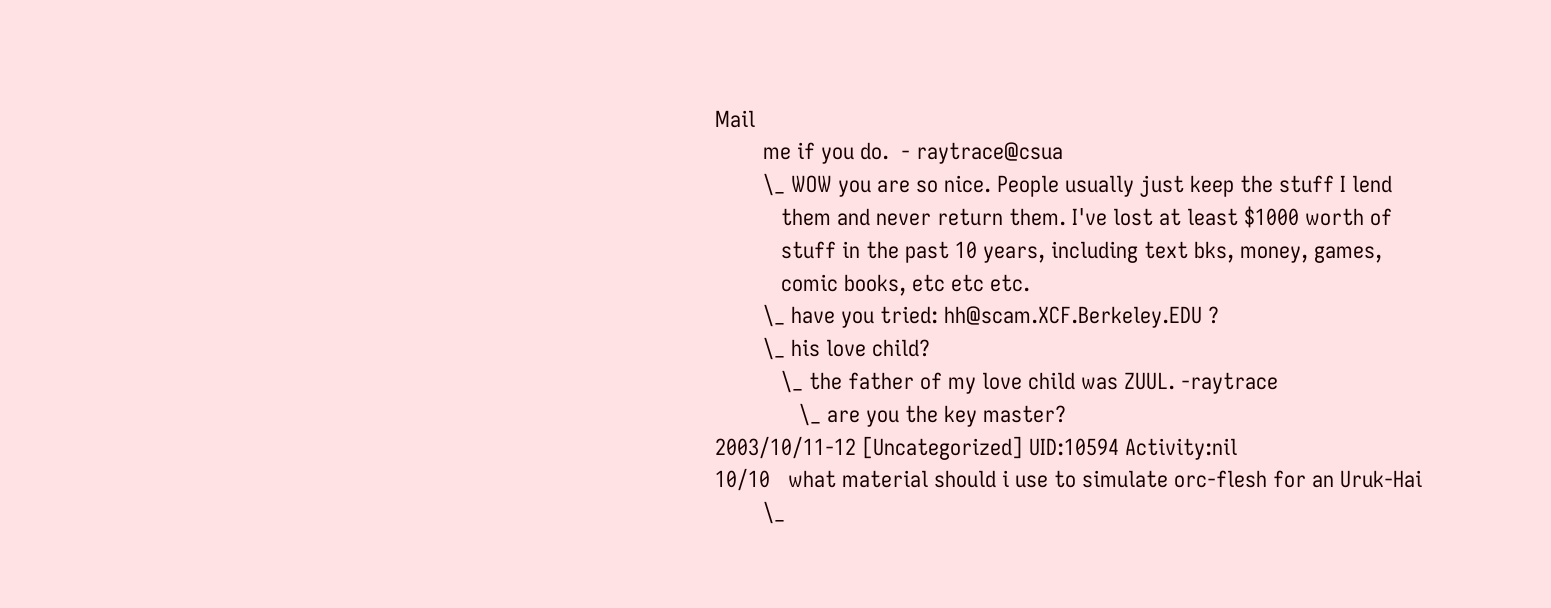Mail
        me if you do.  - raytrace@csua
        \_ WOW you are so nice. People usually just keep the stuff I lend
           them and never return them. I've lost at least $1000 worth of
           stuff in the past 10 years, including text bks, money, games,
           comic books, etc etc etc.
        \_ have you tried: hh@scam.XCF.Berkeley.EDU ?
        \_ his love child?
           \_ the father of my love child was ZUUL. -raytrace
              \_ are you the key master?
2003/10/11-12 [Uncategorized] UID:10594 Activity:nil
10/10   what material should i use to simulate orc-flesh for an Uruk-Hai
        \_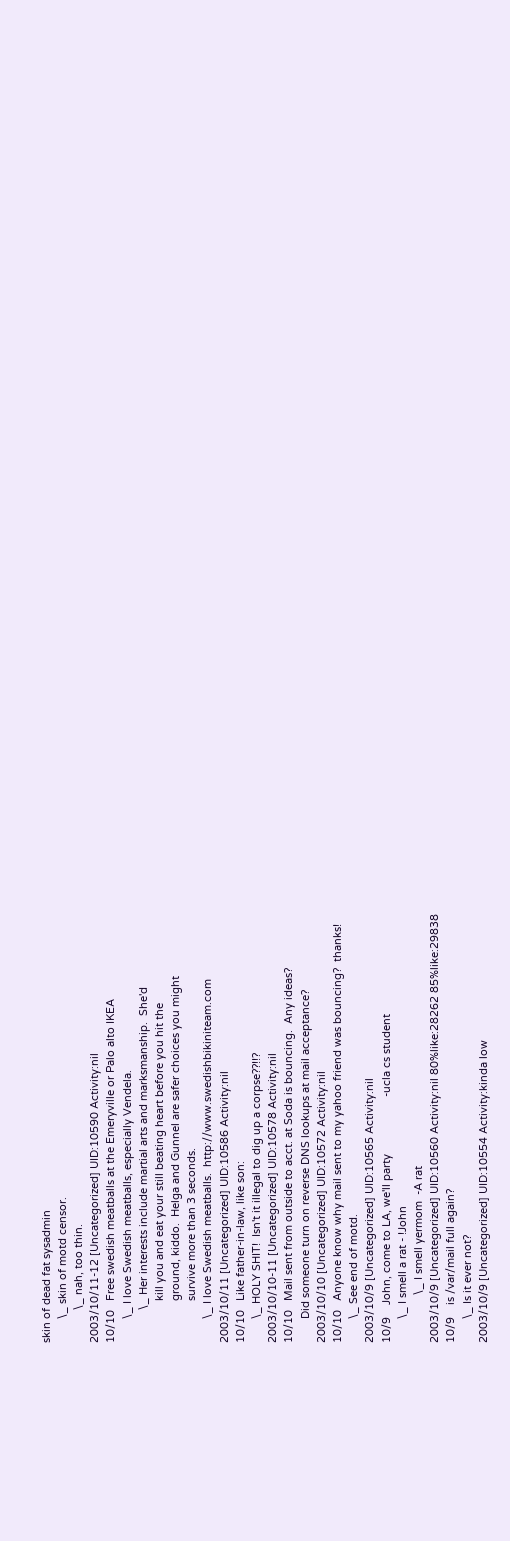skin of dead fat sysadmin
        \_ skin of motd censor.
           \_ nah, too thin.
2003/10/11-12 [Uncategorized] UID:10590 Activity:nil
10/10   Free swedish meatballs at the Emeryville or Palo alto IKEA
        \_ I love Swedish meatballs, especially Vendela.
           \_ Her interests include martial arts and marksmanship.  She'd
              kill you and eat your still beating heart before you hit the
              ground, kiddo.  Helga and Gunnel are safer choices you might
              survive more than 3 seconds.
        \_ I love Swedish meatballs.  http://www.swedishbikiniteam.com
2003/10/11 [Uncategorized] UID:10586 Activity:nil
10/10   Like father-in-law, like son:
        \_ HOLY SHIT!  Isn't it illegal to dig up a corpse??!!?
2003/10/10-11 [Uncategorized] UID:10578 Activity:nil
10/10   Mail sent from outside to acct. at Soda is bouncing.  Any ideas?
        Did someone turn on reverse DNS lookups at mail acceptance?
2003/10/10 [Uncategorized] UID:10572 Activity:nil
10/10   Anyone know why mail sent to my yahoo friend was bouncing?  thanks!
        \_ See end of motd.
2003/10/9 [Uncategorized] UID:10565 Activity:nil
10/9    John, come to LA, we'll party                   -ucla cs student
        \_ I smell a rat - !John
                \_ I smell yermom  -A rat
2003/10/9 [Uncategorized] UID:10560 Activity:nil 80%like:28262 85%like:29838
10/9    is /var/mail full again?
        \_ Is it ever not?
2003/10/9 [Uncategorized] UID:10554 Activity:kinda low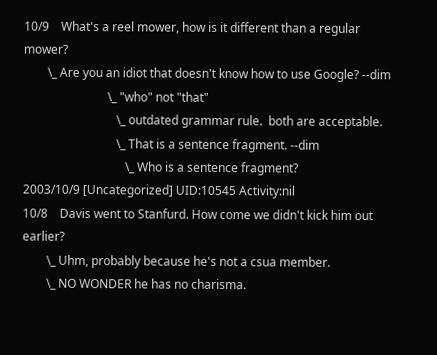10/9    What's a reel mower, how is it different than a regular mower?
        \_ Are you an idiot that doesn't know how to use Google? --dim
                            \_ "who" not "that"
                               \_ outdated grammar rule.  both are acceptable.
                               \_ That is a sentence fragment. --dim
                                  \_ Who is a sentence fragment?
2003/10/9 [Uncategorized] UID:10545 Activity:nil
10/8    Davis went to Stanfurd. How come we didn't kick him out earlier?
        \_ Uhm, probably because he's not a csua member.
        \_ NO WONDER he has no charisma.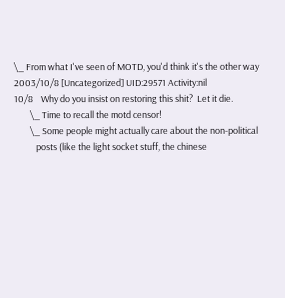\_ From what I've seen of MOTD, you'd think it's the other way
2003/10/8 [Uncategorized] UID:29571 Activity:nil
10/8    Why do you insist on restoring this shit?  Let it die.
        \_ Time to recall the motd censor!
        \_ Some people might actually care about the non-political
           posts (like the light socket stuff, the chinese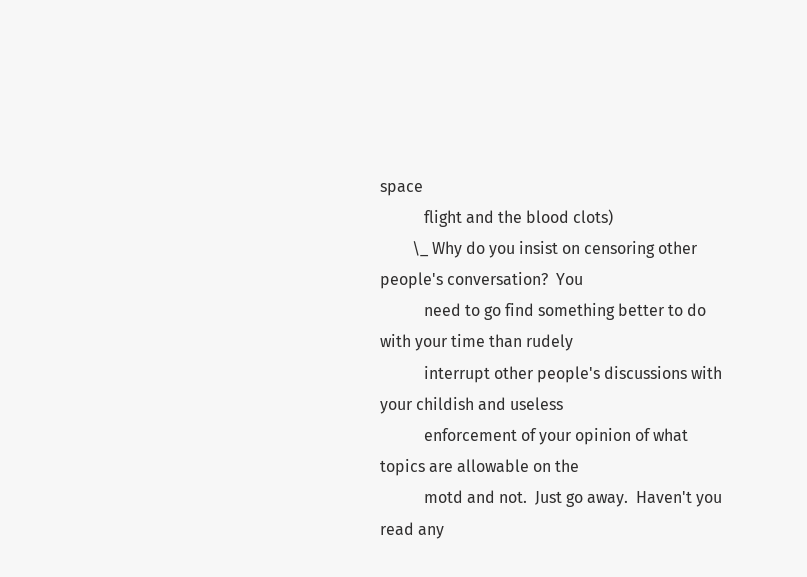space
           flight and the blood clots)
        \_ Why do you insist on censoring other people's conversation?  You
           need to go find something better to do with your time than rudely
           interrupt other people's discussions with your childish and useless
           enforcement of your opinion of what topics are allowable on the
           motd and not.  Just go away.  Haven't you read any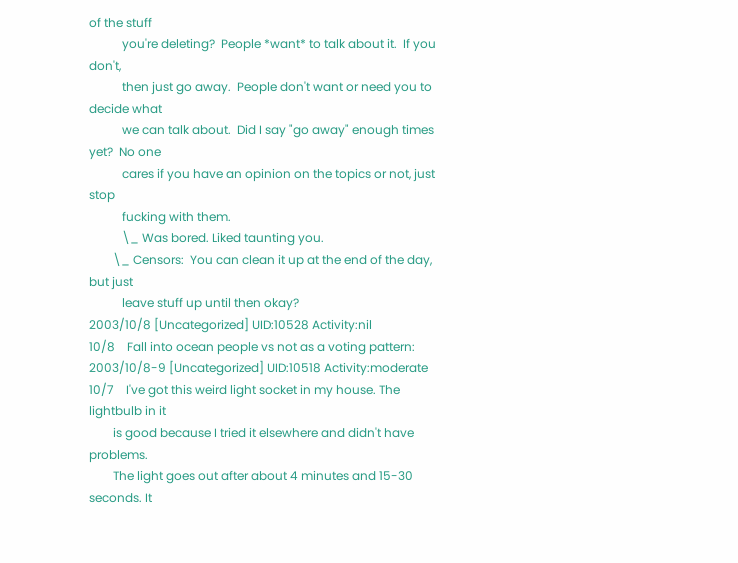of the stuff
           you're deleting?  People *want* to talk about it.  If you don't,
           then just go away.  People don't want or need you to decide what
           we can talk about.  Did I say "go away" enough times yet?  No one
           cares if you have an opinion on the topics or not, just stop
           fucking with them.
           \_ Was bored. Liked taunting you.
        \_ Censors:  You can clean it up at the end of the day, but just
           leave stuff up until then okay?
2003/10/8 [Uncategorized] UID:10528 Activity:nil
10/8    Fall into ocean people vs not as a voting pattern:
2003/10/8-9 [Uncategorized] UID:10518 Activity:moderate
10/7    I've got this weird light socket in my house. The lightbulb in it
        is good because I tried it elsewhere and didn't have problems.
        The light goes out after about 4 minutes and 15-30 seconds. It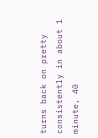turns back on pretty consistently in about 1 minute, 40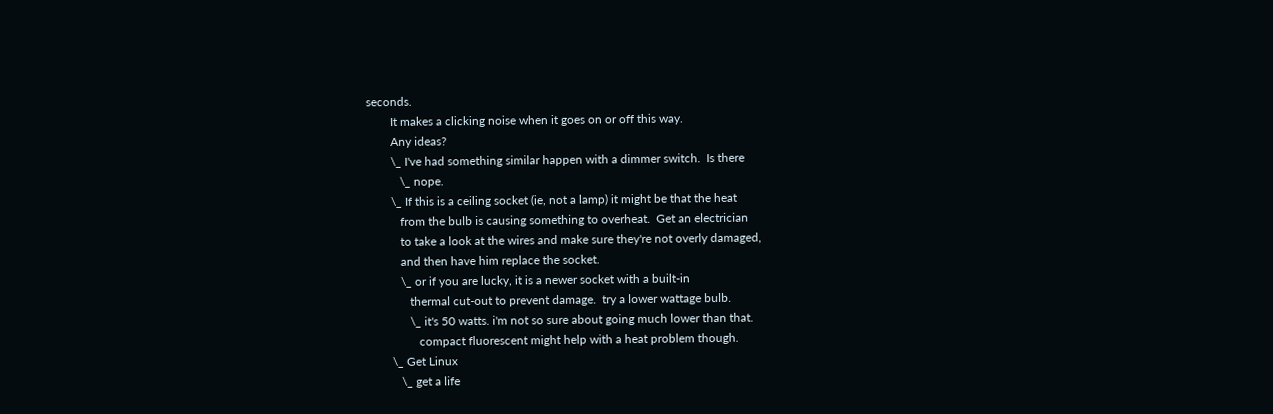seconds.
        It makes a clicking noise when it goes on or off this way.
        Any ideas?
        \_ I've had something similar happen with a dimmer switch.  Is there
           \_ nope.
        \_ If this is a ceiling socket (ie, not a lamp) it might be that the heat
           from the bulb is causing something to overheat.  Get an electrician
           to take a look at the wires and make sure they're not overly damaged,
           and then have him replace the socket.
           \_ or if you are lucky, it is a newer socket with a built-in
              thermal cut-out to prevent damage.  try a lower wattage bulb.
              \_ it's 50 watts. i'm not so sure about going much lower than that.
                 compact fluorescent might help with a heat problem though.
        \_ Get Linux
           \_ get a life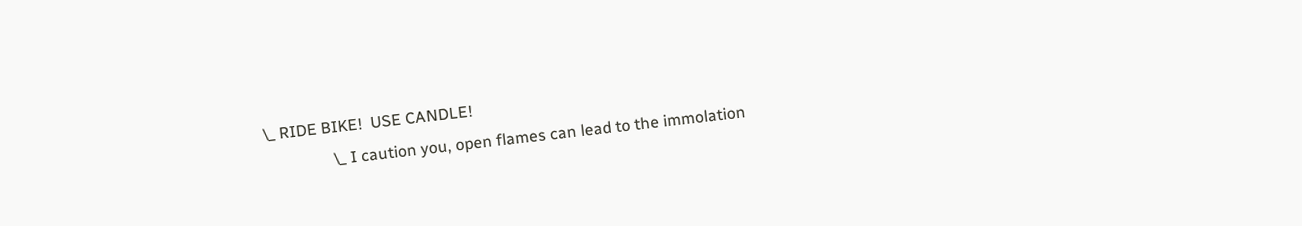\_ RIDE BIKE!  USE CANDLE!
                 \_ I caution you, open flames can lead to the immolation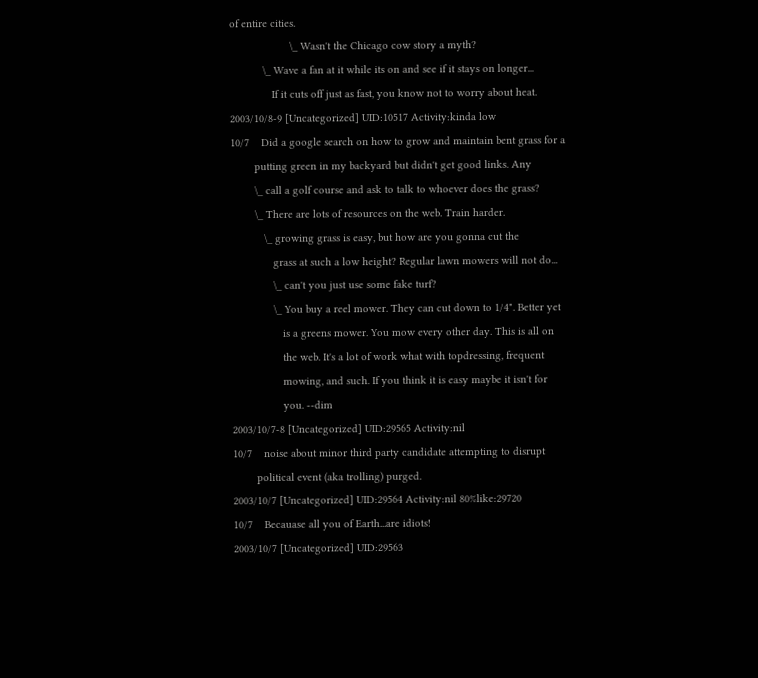of entire cities.
                    \_ Wasn't the Chicago cow story a myth?
           \_ Wave a fan at it while its on and see if it stays on longer...
              If it cuts off just as fast, you know not to worry about heat.
2003/10/8-9 [Uncategorized] UID:10517 Activity:kinda low
10/7    Did a google search on how to grow and maintain bent grass for a
        putting green in my backyard but didn't get good links. Any
        \_ call a golf course and ask to talk to whoever does the grass?
        \_ There are lots of resources on the web. Train harder.
           \_ growing grass is easy, but how are you gonna cut the
              grass at such a low height? Regular lawn mowers will not do...
              \_ can't you just use some fake turf?
              \_ You buy a reel mower. They can cut down to 1/4". Better yet
                 is a greens mower. You mow every other day. This is all on
                 the web. It's a lot of work what with topdressing, frequent
                 mowing, and such. If you think it is easy maybe it isn't for
                 you. --dim
2003/10/7-8 [Uncategorized] UID:29565 Activity:nil
10/7    noise about minor third party candidate attempting to disrupt
        political event (aka trolling) purged.
2003/10/7 [Uncategorized] UID:29564 Activity:nil 80%like:29720
10/7    Becauase all you of Earth...are idiots!
2003/10/7 [Uncategorized] UID:29563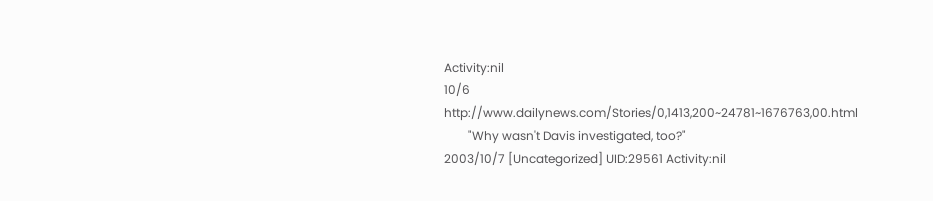Activity:nil
10/6    http://www.dailynews.com/Stories/0,1413,200~24781~1676763,00.html
        "Why wasn't Davis investigated, too?"
2003/10/7 [Uncategorized] UID:29561 Activity:nil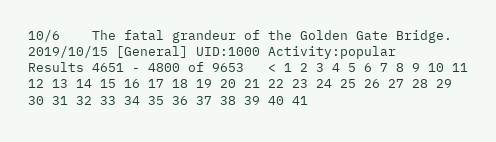10/6    The fatal grandeur of the Golden Gate Bridge.
2019/10/15 [General] UID:1000 Activity:popular
Results 4651 - 4800 of 9653   < 1 2 3 4 5 6 7 8 9 10 11 12 13 14 15 16 17 18 19 20 21 22 23 24 25 26 27 28 29 30 31 32 33 34 35 36 37 38 39 40 41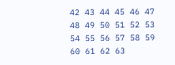42 43 44 45 46 47 48 49 50 51 52 53 54 55 56 57 58 59 60 61 62 63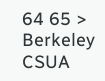64 65 >
Berkeley CSUA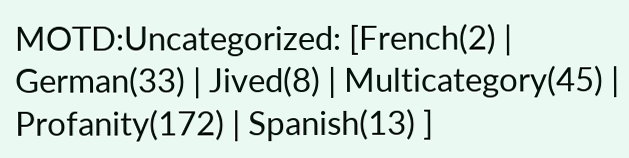MOTD:Uncategorized: [French(2) | German(33) | Jived(8) | Multicategory(45) | Profanity(172) | Spanish(13) ]